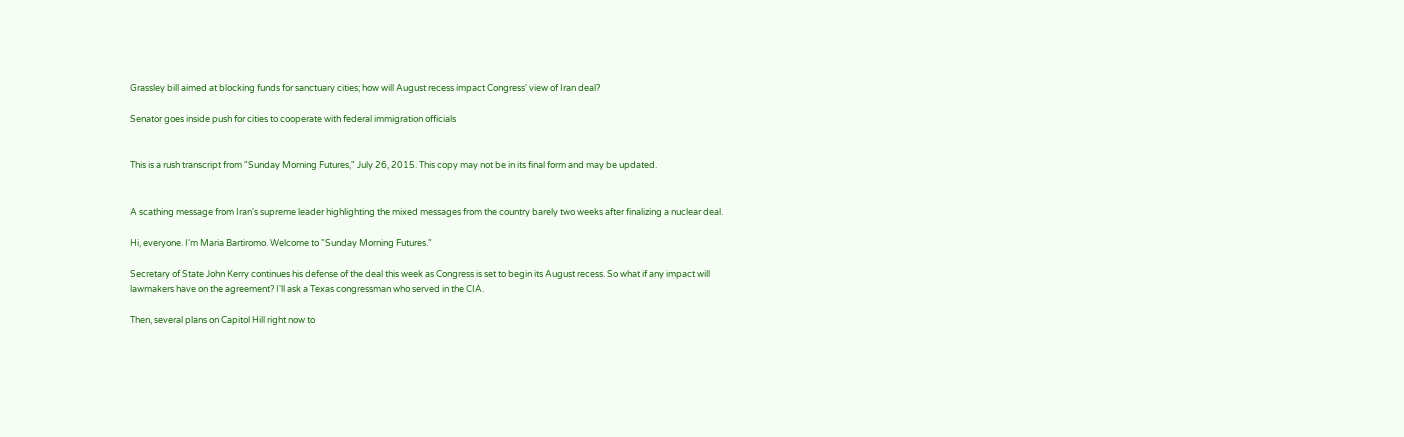Grassley bill aimed at blocking funds for sanctuary cities; how will August recess impact Congress' view of Iran deal?

Senator goes inside push for cities to cooperate with federal immigration officials


This is a rush transcript from "Sunday Morning Futures," July 26, 2015. This copy may not be in its final form and may be updated.


A scathing message from Iran's supreme leader highlighting the mixed messages from the country barely two weeks after finalizing a nuclear deal.

Hi, everyone. I'm Maria Bartiromo. Welcome to "Sunday Morning Futures."

Secretary of State John Kerry continues his defense of the deal this week as Congress is set to begin its August recess. So what if any impact will lawmakers have on the agreement? I'll ask a Texas congressman who served in the CIA.

Then, several plans on Capitol Hill right now to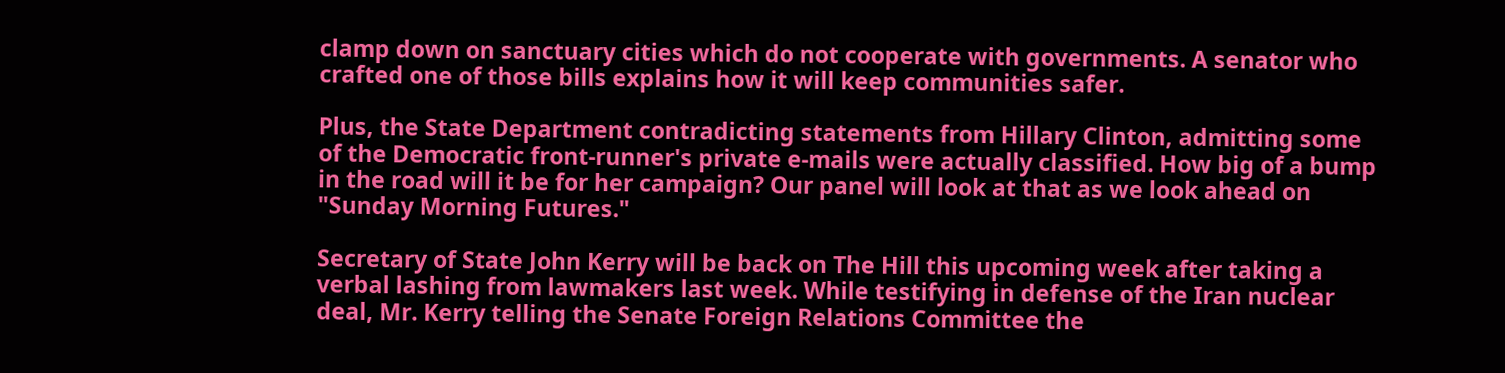clamp down on sanctuary cities which do not cooperate with governments. A senator who crafted one of those bills explains how it will keep communities safer.

Plus, the State Department contradicting statements from Hillary Clinton, admitting some of the Democratic front-runner's private e-mails were actually classified. How big of a bump in the road will it be for her campaign? Our panel will look at that as we look ahead on "Sunday Morning Futures."

Secretary of State John Kerry will be back on The Hill this upcoming week after taking a verbal lashing from lawmakers last week. While testifying in defense of the Iran nuclear deal, Mr. Kerry telling the Senate Foreign Relations Committee the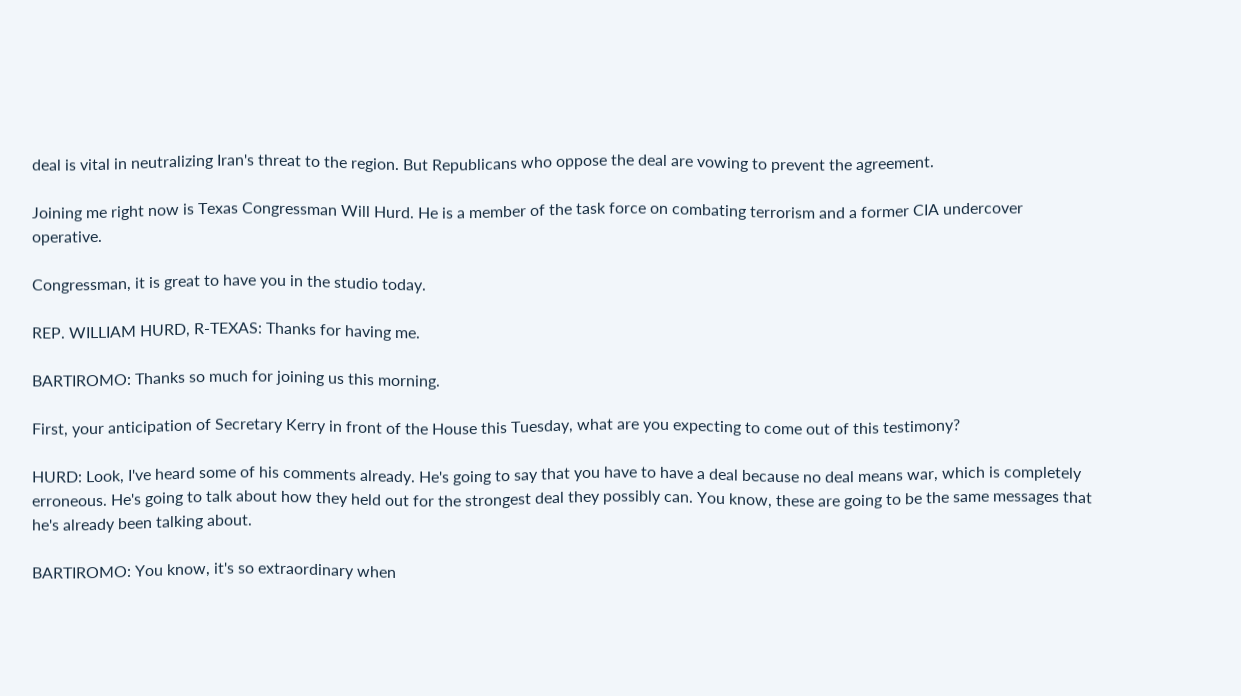deal is vital in neutralizing Iran's threat to the region. But Republicans who oppose the deal are vowing to prevent the agreement.

Joining me right now is Texas Congressman Will Hurd. He is a member of the task force on combating terrorism and a former CIA undercover operative.

Congressman, it is great to have you in the studio today.

REP. WILLIAM HURD, R-TEXAS: Thanks for having me.

BARTIROMO: Thanks so much for joining us this morning.

First, your anticipation of Secretary Kerry in front of the House this Tuesday, what are you expecting to come out of this testimony?

HURD: Look, I've heard some of his comments already. He's going to say that you have to have a deal because no deal means war, which is completely erroneous. He's going to talk about how they held out for the strongest deal they possibly can. You know, these are going to be the same messages that he's already been talking about.

BARTIROMO: You know, it's so extraordinary when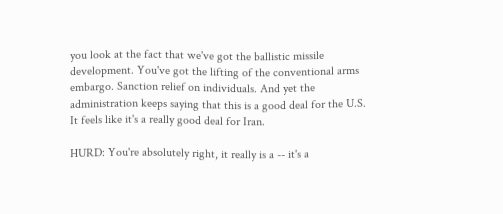you look at the fact that we've got the ballistic missile development. You've got the lifting of the conventional arms embargo. Sanction relief on individuals. And yet the administration keeps saying that this is a good deal for the U.S. It feels like it's a really good deal for Iran.

HURD: You're absolutely right, it really is a -- it's a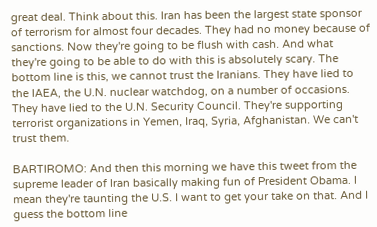great deal. Think about this. Iran has been the largest state sponsor of terrorism for almost four decades. They had no money because of sanctions. Now they're going to be flush with cash. And what they're going to be able to do with this is absolutely scary. The bottom line is this, we cannot trust the Iranians. They have lied to the IAEA, the U.N. nuclear watchdog, on a number of occasions. They have lied to the U.N. Security Council. They're supporting terrorist organizations in Yemen, Iraq, Syria, Afghanistan. We can't trust them.

BARTIROMO: And then this morning we have this tweet from the supreme leader of Iran basically making fun of President Obama. I mean they're taunting the U.S. I want to get your take on that. And I guess the bottom line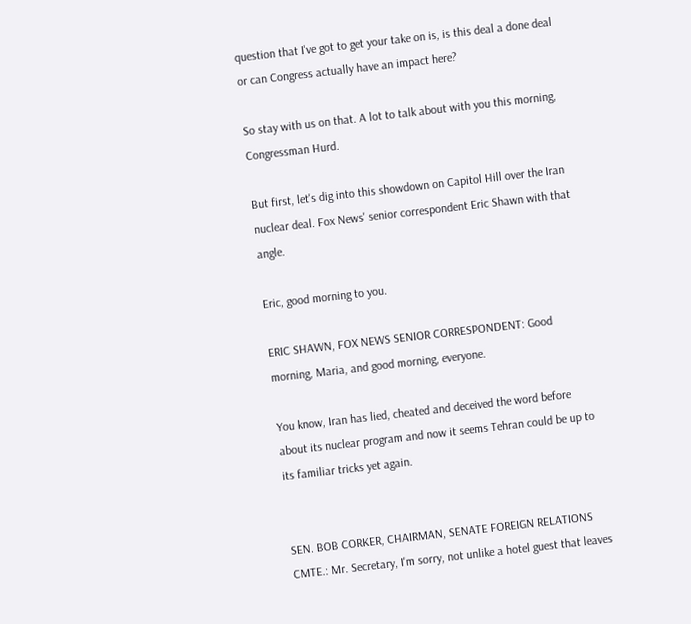question that I've got to get your take on is, is this deal a done deal or can Congress actually have an impact here?

So stay with us on that. A lot to talk about with you this morning, Congressman Hurd.

But first, let's dig into this showdown on Capitol Hill over the Iran nuclear deal. Fox News' senior correspondent Eric Shawn with that angle.

Eric, good morning to you.

ERIC SHAWN, FOX NEWS SENIOR CORRESPONDENT: Good morning, Maria, and good morning, everyone.

You know, Iran has lied, cheated and deceived the word before about its nuclear program and now it seems Tehran could be up to its familiar tricks yet again.


SEN. BOB CORKER, CHAIRMAN, SENATE FOREIGN RELATIONS CMTE.: Mr. Secretary, I'm sorry, not unlike a hotel guest that leaves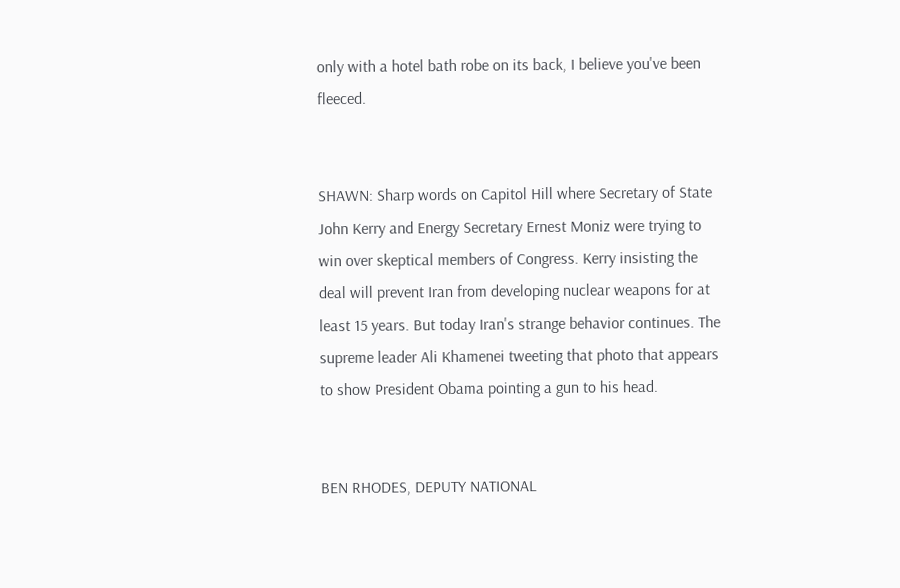only with a hotel bath robe on its back, I believe you've been fleeced.


SHAWN: Sharp words on Capitol Hill where Secretary of State John Kerry and Energy Secretary Ernest Moniz were trying to win over skeptical members of Congress. Kerry insisting the deal will prevent Iran from developing nuclear weapons for at least 15 years. But today Iran's strange behavior continues. The supreme leader Ali Khamenei tweeting that photo that appears to show President Obama pointing a gun to his head.


BEN RHODES, DEPUTY NATIONAL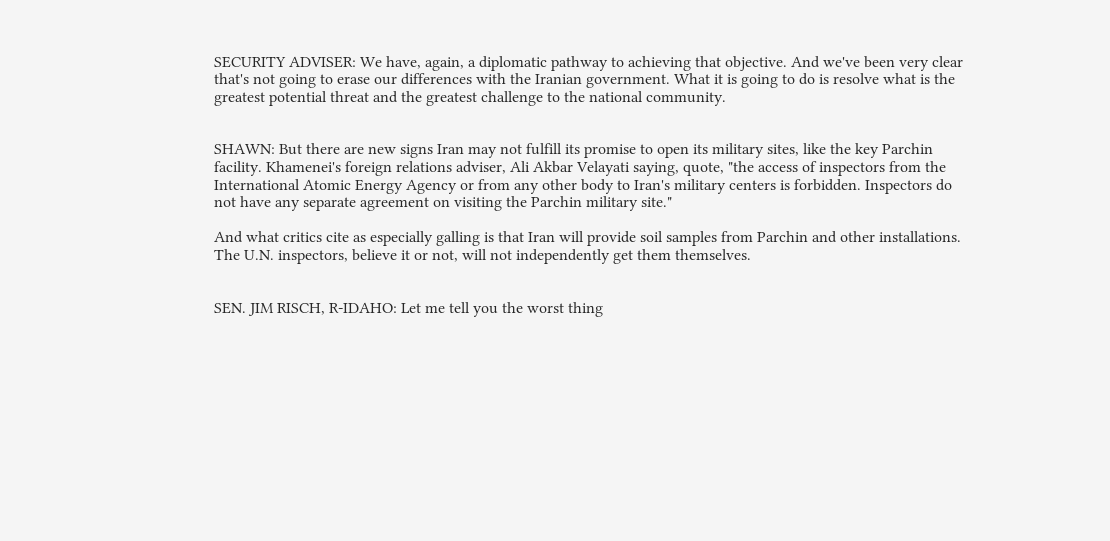SECURITY ADVISER: We have, again, a diplomatic pathway to achieving that objective. And we've been very clear that's not going to erase our differences with the Iranian government. What it is going to do is resolve what is the greatest potential threat and the greatest challenge to the national community.


SHAWN: But there are new signs Iran may not fulfill its promise to open its military sites, like the key Parchin facility. Khamenei's foreign relations adviser, Ali Akbar Velayati saying, quote, "the access of inspectors from the International Atomic Energy Agency or from any other body to Iran's military centers is forbidden. Inspectors do not have any separate agreement on visiting the Parchin military site."

And what critics cite as especially galling is that Iran will provide soil samples from Parchin and other installations. The U.N. inspectors, believe it or not, will not independently get them themselves.


SEN. JIM RISCH, R-IDAHO: Let me tell you the worst thing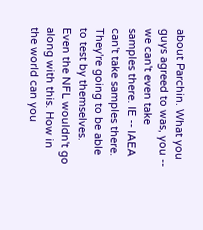about Parchin. What you guys agreed to was, you -- we can't even take samples there. IE -- IAEA can't take samples there. They're going to be able to test by themselves. Even the NFL wouldn't go along with this. How in the world can you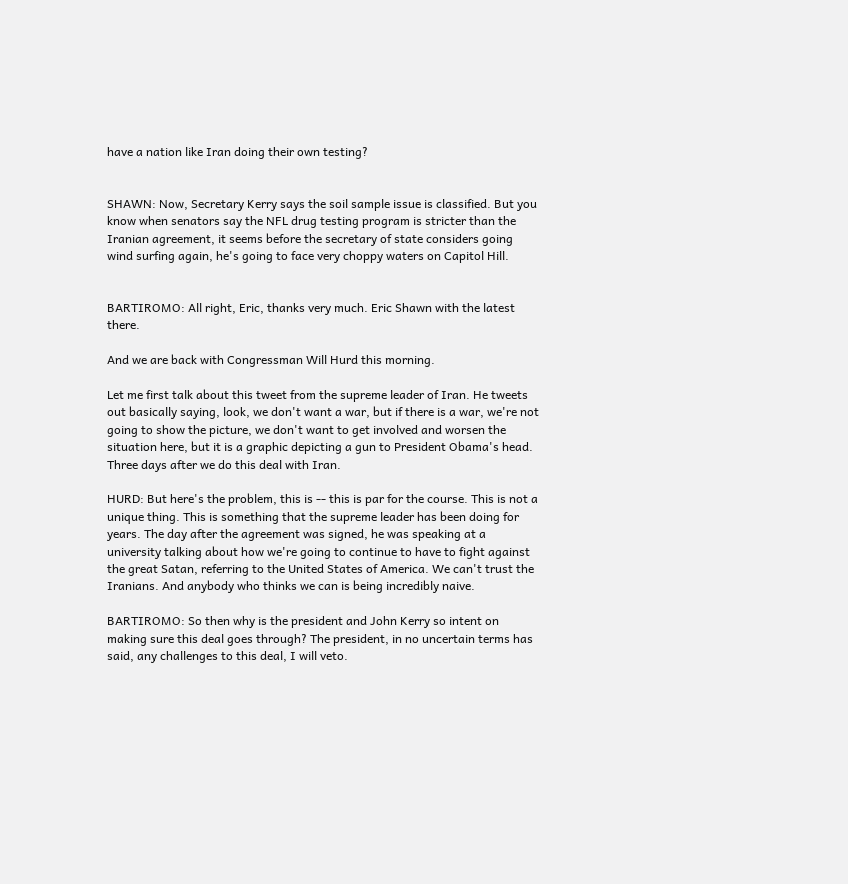have a nation like Iran doing their own testing?


SHAWN: Now, Secretary Kerry says the soil sample issue is classified. But you know when senators say the NFL drug testing program is stricter than the Iranian agreement, it seems before the secretary of state considers going wind surfing again, he's going to face very choppy waters on Capitol Hill.


BARTIROMO: All right, Eric, thanks very much. Eric Shawn with the latest there.

And we are back with Congressman Will Hurd this morning.

Let me first talk about this tweet from the supreme leader of Iran. He tweets out basically saying, look, we don't want a war, but if there is a war, we're not going to show the picture, we don't want to get involved and worsen the situation here, but it is a graphic depicting a gun to President Obama's head. Three days after we do this deal with Iran.

HURD: But here's the problem, this is -- this is par for the course. This is not a unique thing. This is something that the supreme leader has been doing for years. The day after the agreement was signed, he was speaking at a university talking about how we're going to continue to have to fight against the great Satan, referring to the United States of America. We can't trust the Iranians. And anybody who thinks we can is being incredibly naive.

BARTIROMO: So then why is the president and John Kerry so intent on making sure this deal goes through? The president, in no uncertain terms has said, any challenges to this deal, I will veto.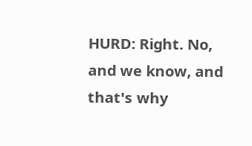HURD: Right. No, and we know, and that's why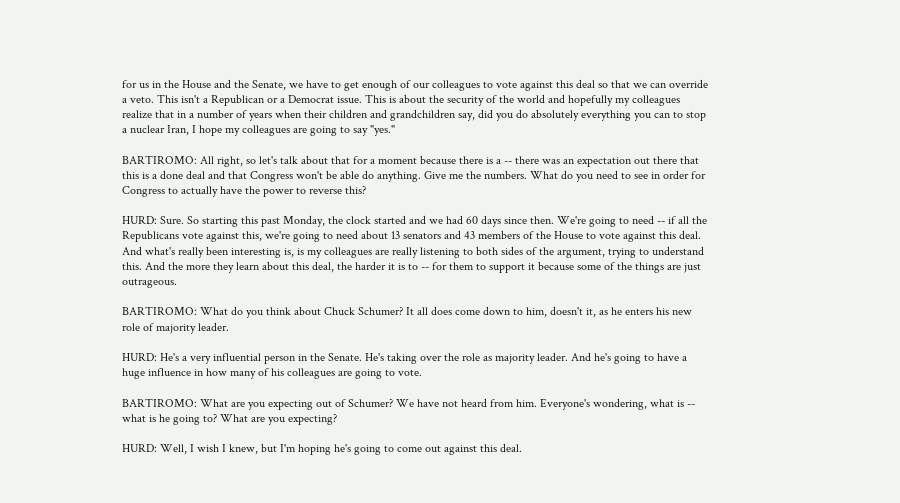for us in the House and the Senate, we have to get enough of our colleagues to vote against this deal so that we can override a veto. This isn't a Republican or a Democrat issue. This is about the security of the world and hopefully my colleagues realize that in a number of years when their children and grandchildren say, did you do absolutely everything you can to stop a nuclear Iran, I hope my colleagues are going to say "yes."

BARTIROMO: All right, so let's talk about that for a moment because there is a -- there was an expectation out there that this is a done deal and that Congress won't be able do anything. Give me the numbers. What do you need to see in order for Congress to actually have the power to reverse this?

HURD: Sure. So starting this past Monday, the clock started and we had 60 days since then. We're going to need -- if all the Republicans vote against this, we're going to need about 13 senators and 43 members of the House to vote against this deal. And what's really been interesting is, is my colleagues are really listening to both sides of the argument, trying to understand this. And the more they learn about this deal, the harder it is to -- for them to support it because some of the things are just outrageous.

BARTIROMO: What do you think about Chuck Schumer? It all does come down to him, doesn't it, as he enters his new role of majority leader.

HURD: He's a very influential person in the Senate. He's taking over the role as majority leader. And he's going to have a huge influence in how many of his colleagues are going to vote.

BARTIROMO: What are you expecting out of Schumer? We have not heard from him. Everyone's wondering, what is -- what is he going to? What are you expecting?

HURD: Well, I wish I knew, but I'm hoping he's going to come out against this deal.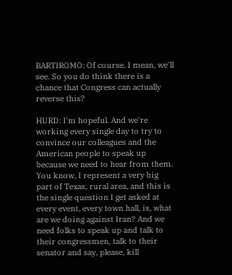BARTIROMO: Of course. I mean, we'll see. So you do think there is a chance that Congress can actually reverse this?

HURD: I'm hopeful. And we're working every single day to try to convince our colleagues and the American people to speak up because we need to hear from them. You know, I represent a very big part of Texas, rural area, and this is the single question I get asked at every event, every town hall, is, what are we doing against Iran? And we need folks to speak up and talk to their congressmen, talk to their senator and say, please, kill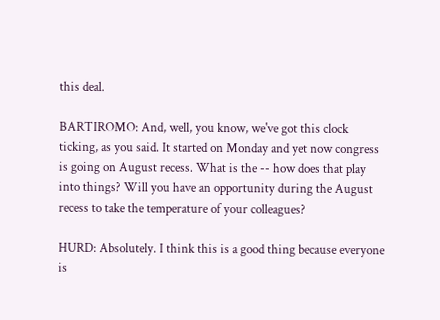this deal.

BARTIROMO: And, well, you know, we've got this clock ticking, as you said. It started on Monday and yet now congress is going on August recess. What is the -- how does that play into things? Will you have an opportunity during the August recess to take the temperature of your colleagues?

HURD: Absolutely. I think this is a good thing because everyone is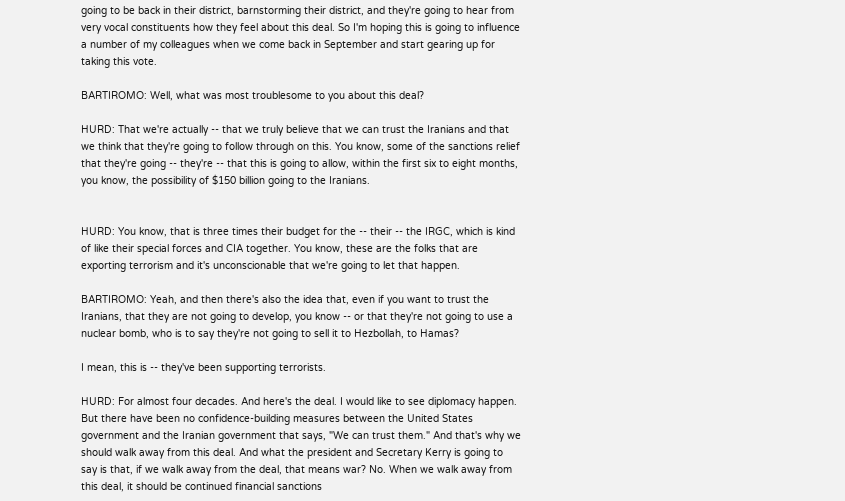going to be back in their district, barnstorming their district, and they're going to hear from very vocal constituents how they feel about this deal. So I'm hoping this is going to influence a number of my colleagues when we come back in September and start gearing up for taking this vote.

BARTIROMO: Well, what was most troublesome to you about this deal?

HURD: That we're actually -- that we truly believe that we can trust the Iranians and that we think that they're going to follow through on this. You know, some of the sanctions relief that they're going -- they're -- that this is going to allow, within the first six to eight months, you know, the possibility of $150 billion going to the Iranians.


HURD: You know, that is three times their budget for the -- their -- the IRGC, which is kind of like their special forces and CIA together. You know, these are the folks that are exporting terrorism and it's unconscionable that we're going to let that happen.

BARTIROMO: Yeah, and then there's also the idea that, even if you want to trust the Iranians, that they are not going to develop, you know -- or that they're not going to use a nuclear bomb, who is to say they're not going to sell it to Hezbollah, to Hamas?

I mean, this is -- they've been supporting terrorists.

HURD: For almost four decades. And here's the deal. I would like to see diplomacy happen. But there have been no confidence-building measures between the United States government and the Iranian government that says, "We can trust them." And that's why we should walk away from this deal. And what the president and Secretary Kerry is going to say is that, if we walk away from the deal, that means war? No. When we walk away from this deal, it should be continued financial sanctions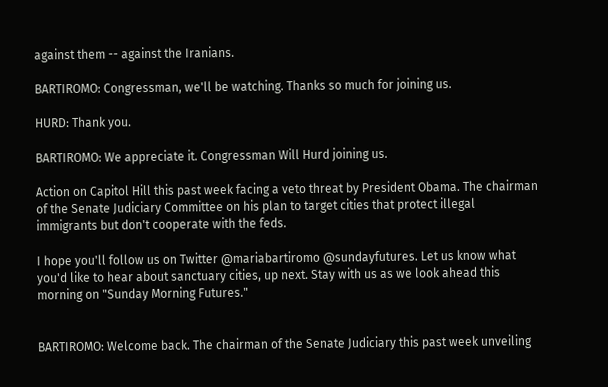against them -- against the Iranians.

BARTIROMO: Congressman, we'll be watching. Thanks so much for joining us.

HURD: Thank you.

BARTIROMO: We appreciate it. Congressman Will Hurd joining us.

Action on Capitol Hill this past week facing a veto threat by President Obama. The chairman of the Senate Judiciary Committee on his plan to target cities that protect illegal immigrants but don't cooperate with the feds.

I hope you'll follow us on Twitter @mariabartiromo @sundayfutures. Let us know what you'd like to hear about sanctuary cities, up next. Stay with us as we look ahead this morning on "Sunday Morning Futures."


BARTIROMO: Welcome back. The chairman of the Senate Judiciary this past week unveiling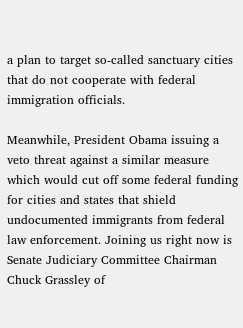a plan to target so-called sanctuary cities that do not cooperate with federal immigration officials.

Meanwhile, President Obama issuing a veto threat against a similar measure which would cut off some federal funding for cities and states that shield undocumented immigrants from federal law enforcement. Joining us right now is Senate Judiciary Committee Chairman Chuck Grassley of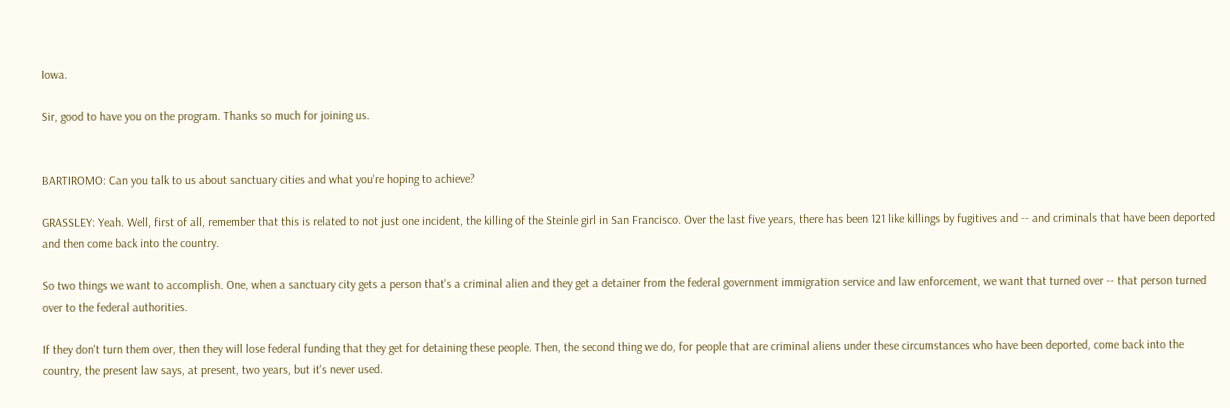Iowa.

Sir, good to have you on the program. Thanks so much for joining us.


BARTIROMO: Can you talk to us about sanctuary cities and what you're hoping to achieve?

GRASSLEY: Yeah. Well, first of all, remember that this is related to not just one incident, the killing of the Steinle girl in San Francisco. Over the last five years, there has been 121 like killings by fugitives and -- and criminals that have been deported and then come back into the country.

So two things we want to accomplish. One, when a sanctuary city gets a person that's a criminal alien and they get a detainer from the federal government immigration service and law enforcement, we want that turned over -- that person turned over to the federal authorities.

If they don't turn them over, then they will lose federal funding that they get for detaining these people. Then, the second thing we do, for people that are criminal aliens under these circumstances who have been deported, come back into the country, the present law says, at present, two years, but it's never used.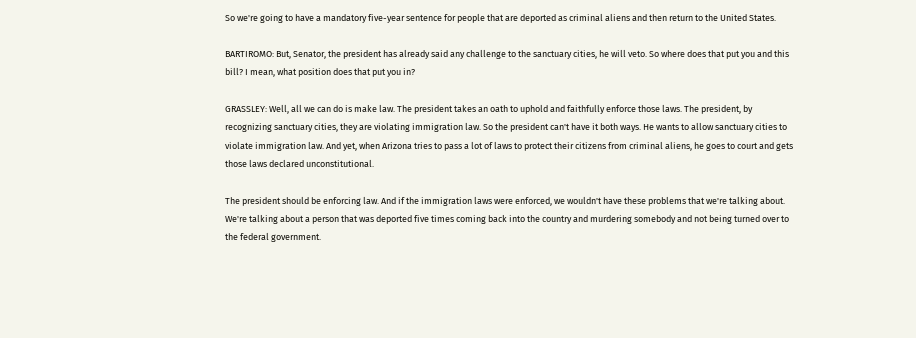So we're going to have a mandatory five-year sentence for people that are deported as criminal aliens and then return to the United States.

BARTIROMO: But, Senator, the president has already said any challenge to the sanctuary cities, he will veto. So where does that put you and this bill? I mean, what position does that put you in?

GRASSLEY: Well, all we can do is make law. The president takes an oath to uphold and faithfully enforce those laws. The president, by recognizing sanctuary cities, they are violating immigration law. So the president can't have it both ways. He wants to allow sanctuary cities to violate immigration law. And yet, when Arizona tries to pass a lot of laws to protect their citizens from criminal aliens, he goes to court and gets those laws declared unconstitutional.

The president should be enforcing law. And if the immigration laws were enforced, we wouldn't have these problems that we're talking about. We're talking about a person that was deported five times coming back into the country and murdering somebody and not being turned over to the federal government.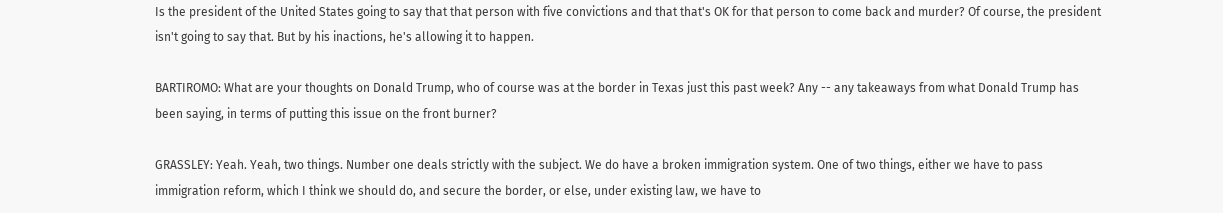Is the president of the United States going to say that that person with five convictions and that that's OK for that person to come back and murder? Of course, the president isn't going to say that. But by his inactions, he's allowing it to happen.

BARTIROMO: What are your thoughts on Donald Trump, who of course was at the border in Texas just this past week? Any -- any takeaways from what Donald Trump has been saying, in terms of putting this issue on the front burner?

GRASSLEY: Yeah. Yeah, two things. Number one deals strictly with the subject. We do have a broken immigration system. One of two things, either we have to pass immigration reform, which I think we should do, and secure the border, or else, under existing law, we have to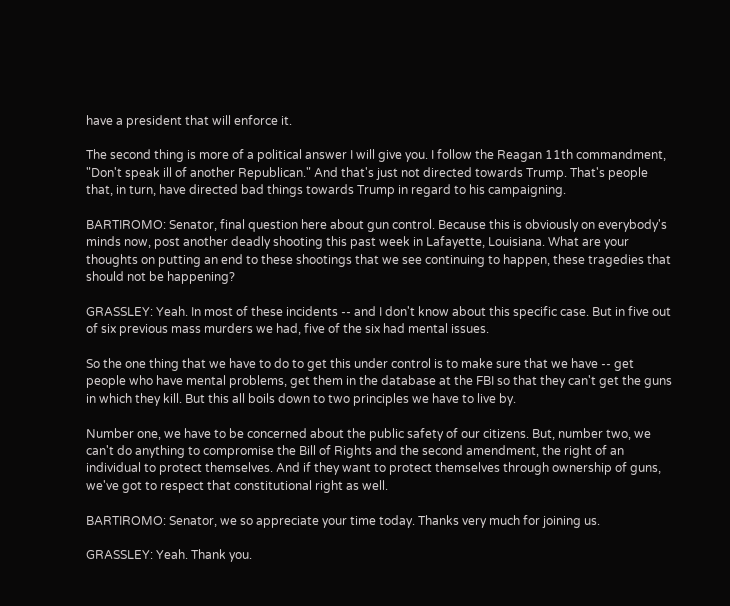have a president that will enforce it.

The second thing is more of a political answer I will give you. I follow the Reagan 11th commandment, "Don't speak ill of another Republican." And that's just not directed towards Trump. That's people that, in turn, have directed bad things towards Trump in regard to his campaigning.

BARTIROMO: Senator, final question here about gun control. Because this is obviously on everybody's minds now, post another deadly shooting this past week in Lafayette, Louisiana. What are your thoughts on putting an end to these shootings that we see continuing to happen, these tragedies that should not be happening?

GRASSLEY: Yeah. In most of these incidents -- and I don't know about this specific case. But in five out of six previous mass murders we had, five of the six had mental issues.

So the one thing that we have to do to get this under control is to make sure that we have -- get people who have mental problems, get them in the database at the FBI so that they can't get the guns in which they kill. But this all boils down to two principles we have to live by.

Number one, we have to be concerned about the public safety of our citizens. But, number two, we can't do anything to compromise the Bill of Rights and the second amendment, the right of an individual to protect themselves. And if they want to protect themselves through ownership of guns, we've got to respect that constitutional right as well.

BARTIROMO: Senator, we so appreciate your time today. Thanks very much for joining us.

GRASSLEY: Yeah. Thank you.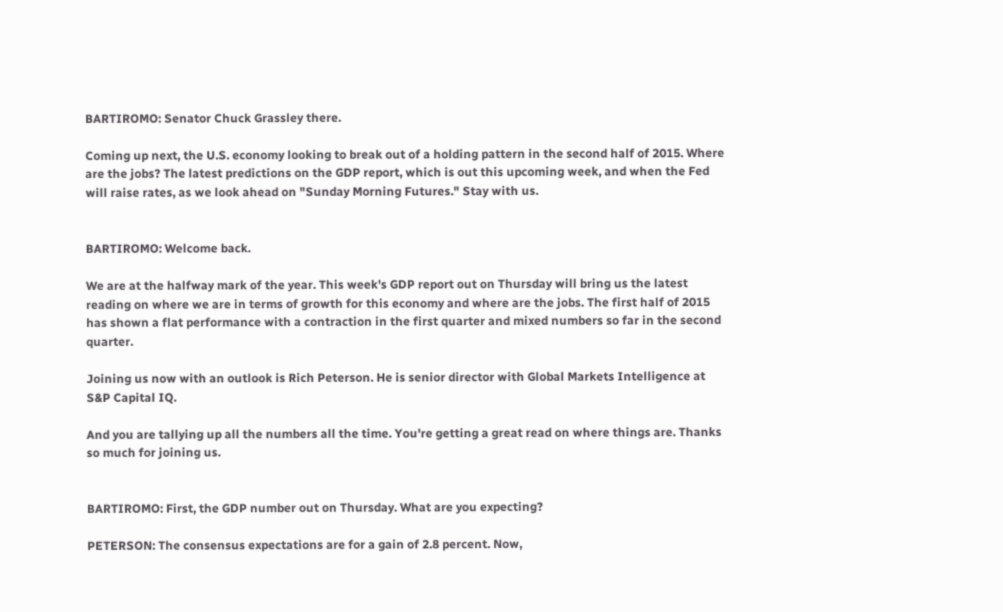BARTIROMO: Senator Chuck Grassley there.

Coming up next, the U.S. economy looking to break out of a holding pattern in the second half of 2015. Where are the jobs? The latest predictions on the GDP report, which is out this upcoming week, and when the Fed will raise rates, as we look ahead on "Sunday Morning Futures." Stay with us.


BARTIROMO: Welcome back.

We are at the halfway mark of the year. This week's GDP report out on Thursday will bring us the latest reading on where we are in terms of growth for this economy and where are the jobs. The first half of 2015 has shown a flat performance with a contraction in the first quarter and mixed numbers so far in the second quarter.

Joining us now with an outlook is Rich Peterson. He is senior director with Global Markets Intelligence at S&P Capital IQ.

And you are tallying up all the numbers all the time. You're getting a great read on where things are. Thanks so much for joining us.


BARTIROMO: First, the GDP number out on Thursday. What are you expecting?

PETERSON: The consensus expectations are for a gain of 2.8 percent. Now,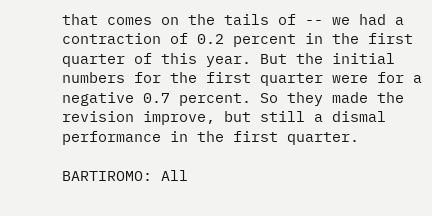that comes on the tails of -- we had a contraction of 0.2 percent in the first quarter of this year. But the initial numbers for the first quarter were for a negative 0.7 percent. So they made the revision improve, but still a dismal performance in the first quarter.

BARTIROMO: All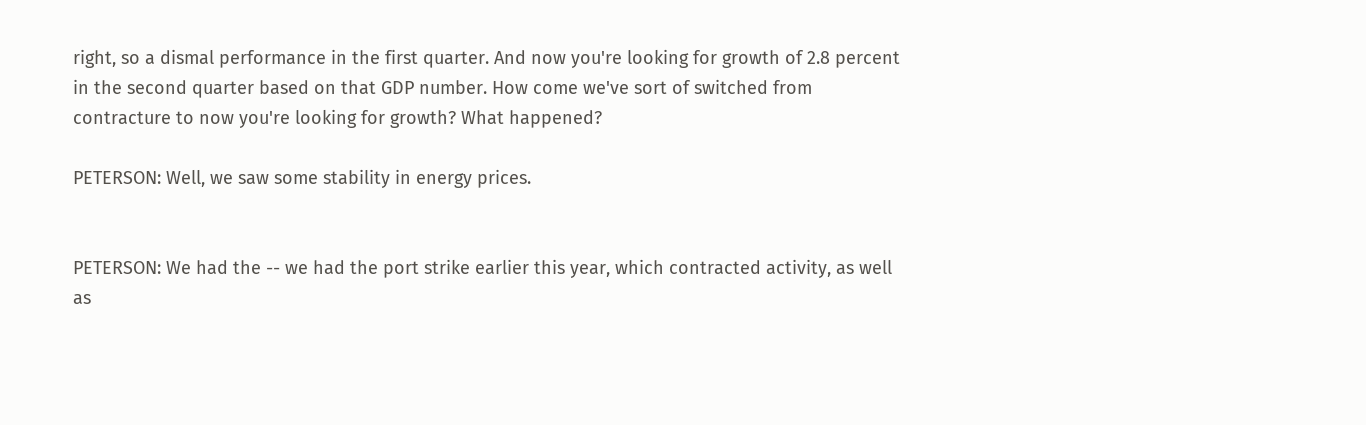right, so a dismal performance in the first quarter. And now you're looking for growth of 2.8 percent in the second quarter based on that GDP number. How come we've sort of switched from contracture to now you're looking for growth? What happened?

PETERSON: Well, we saw some stability in energy prices.


PETERSON: We had the -- we had the port strike earlier this year, which contracted activity, as well as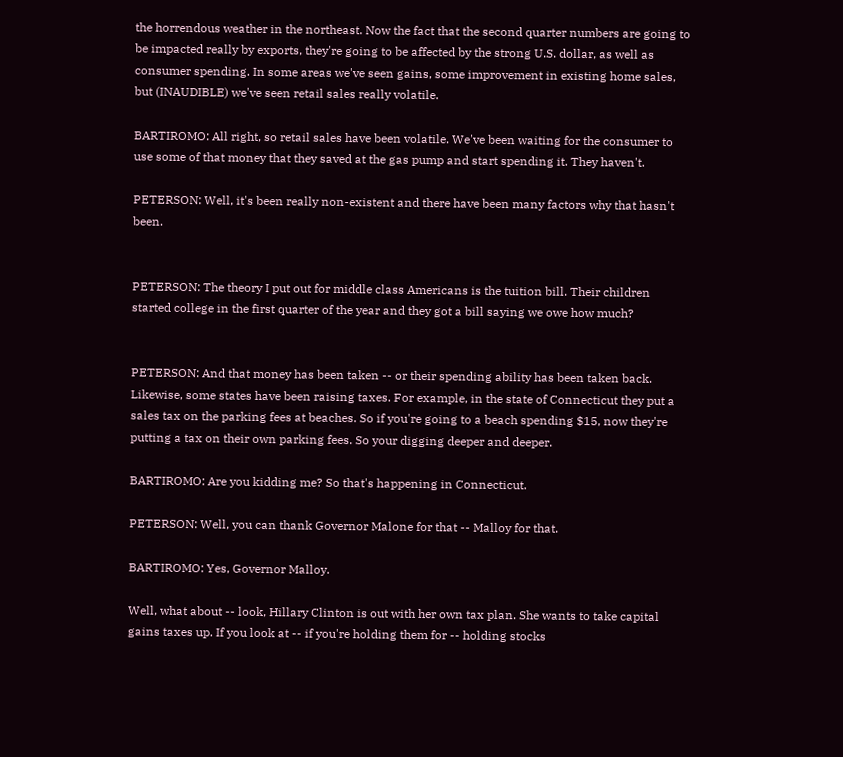the horrendous weather in the northeast. Now the fact that the second quarter numbers are going to be impacted really by exports, they're going to be affected by the strong U.S. dollar, as well as consumer spending. In some areas we've seen gains, some improvement in existing home sales, but (INAUDIBLE) we've seen retail sales really volatile.

BARTIROMO: All right, so retail sales have been volatile. We've been waiting for the consumer to use some of that money that they saved at the gas pump and start spending it. They haven't.

PETERSON: Well, it's been really non-existent and there have been many factors why that hasn't been.


PETERSON: The theory I put out for middle class Americans is the tuition bill. Their children started college in the first quarter of the year and they got a bill saying we owe how much?


PETERSON: And that money has been taken -- or their spending ability has been taken back. Likewise, some states have been raising taxes. For example, in the state of Connecticut they put a sales tax on the parking fees at beaches. So if you're going to a beach spending $15, now they're putting a tax on their own parking fees. So your digging deeper and deeper.

BARTIROMO: Are you kidding me? So that's happening in Connecticut.

PETERSON: Well, you can thank Governor Malone for that -- Malloy for that.

BARTIROMO: Yes, Governor Malloy.

Well, what about -- look, Hillary Clinton is out with her own tax plan. She wants to take capital gains taxes up. If you look at -- if you're holding them for -- holding stocks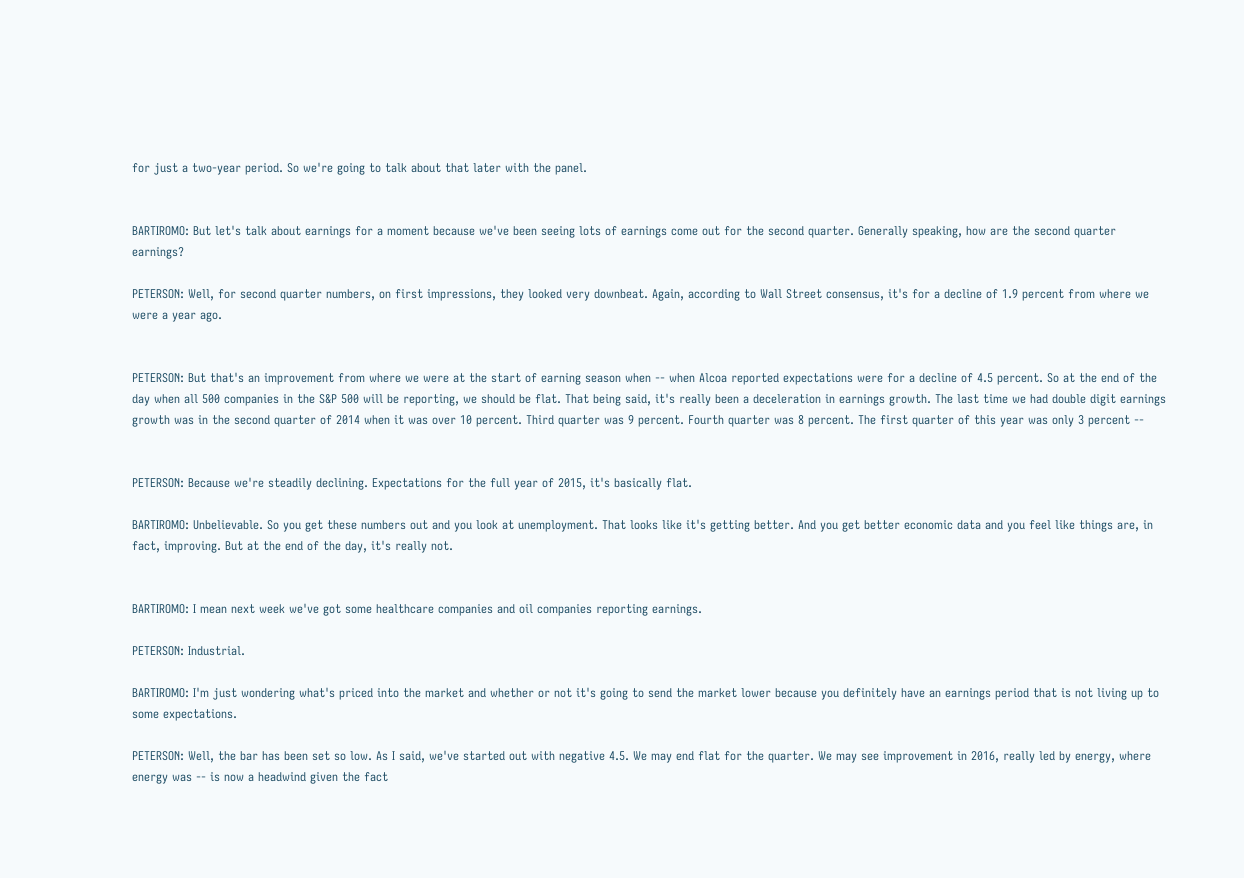for just a two-year period. So we're going to talk about that later with the panel.


BARTIROMO: But let's talk about earnings for a moment because we've been seeing lots of earnings come out for the second quarter. Generally speaking, how are the second quarter earnings?

PETERSON: Well, for second quarter numbers, on first impressions, they looked very downbeat. Again, according to Wall Street consensus, it's for a decline of 1.9 percent from where we were a year ago.


PETERSON: But that's an improvement from where we were at the start of earning season when -- when Alcoa reported expectations were for a decline of 4.5 percent. So at the end of the day when all 500 companies in the S&P 500 will be reporting, we should be flat. That being said, it's really been a deceleration in earnings growth. The last time we had double digit earnings growth was in the second quarter of 2014 when it was over 10 percent. Third quarter was 9 percent. Fourth quarter was 8 percent. The first quarter of this year was only 3 percent --


PETERSON: Because we're steadily declining. Expectations for the full year of 2015, it's basically flat.

BARTIROMO: Unbelievable. So you get these numbers out and you look at unemployment. That looks like it's getting better. And you get better economic data and you feel like things are, in fact, improving. But at the end of the day, it's really not.


BARTIROMO: I mean next week we've got some healthcare companies and oil companies reporting earnings.

PETERSON: Industrial.

BARTIROMO: I'm just wondering what's priced into the market and whether or not it's going to send the market lower because you definitely have an earnings period that is not living up to some expectations.

PETERSON: Well, the bar has been set so low. As I said, we've started out with negative 4.5. We may end flat for the quarter. We may see improvement in 2016, really led by energy, where energy was -- is now a headwind given the fact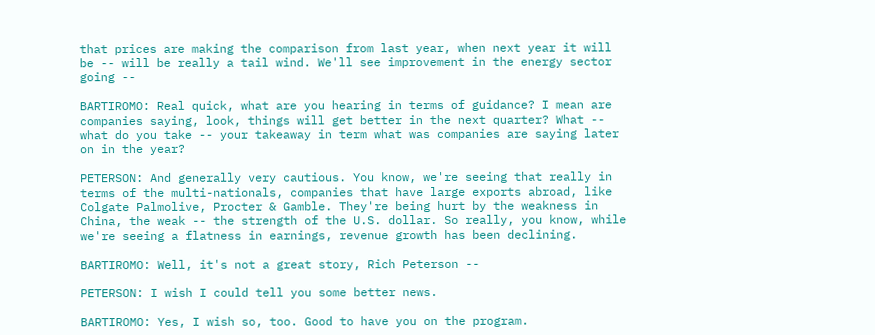that prices are making the comparison from last year, when next year it will be -- will be really a tail wind. We'll see improvement in the energy sector going --

BARTIROMO: Real quick, what are you hearing in terms of guidance? I mean are companies saying, look, things will get better in the next quarter? What -- what do you take -- your takeaway in term what was companies are saying later on in the year?

PETERSON: And generally very cautious. You know, we're seeing that really in terms of the multi-nationals, companies that have large exports abroad, like Colgate Palmolive, Procter & Gamble. They're being hurt by the weakness in China, the weak -- the strength of the U.S. dollar. So really, you know, while we're seeing a flatness in earnings, revenue growth has been declining.

BARTIROMO: Well, it's not a great story, Rich Peterson --

PETERSON: I wish I could tell you some better news.

BARTIROMO: Yes, I wish so, too. Good to have you on the program.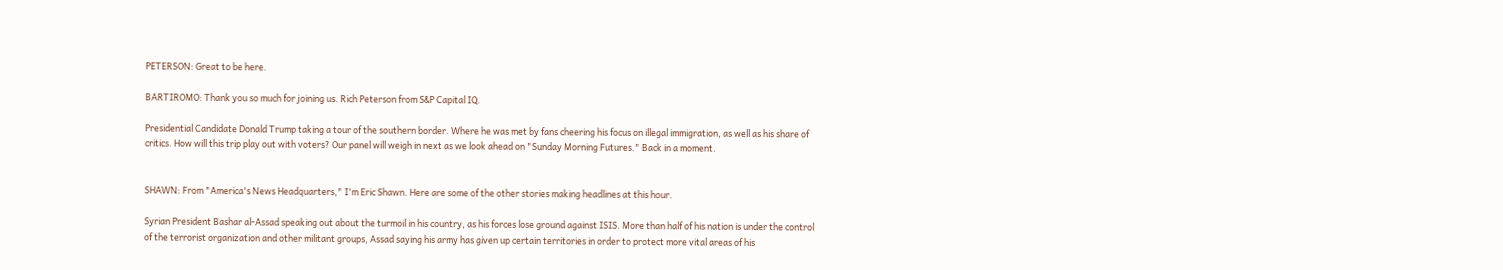PETERSON: Great to be here.

BARTIROMO: Thank you so much for joining us. Rich Peterson from S&P Capital IQ.

Presidential Candidate Donald Trump taking a tour of the southern border. Where he was met by fans cheering his focus on illegal immigration, as well as his share of critics. How will this trip play out with voters? Our panel will weigh in next as we look ahead on "Sunday Morning Futures." Back in a moment.


SHAWN: From "America's News Headquarters," I'm Eric Shawn. Here are some of the other stories making headlines at this hour.

Syrian President Bashar al-Assad speaking out about the turmoil in his country, as his forces lose ground against ISIS. More than half of his nation is under the control of the terrorist organization and other militant groups, Assad saying his army has given up certain territories in order to protect more vital areas of his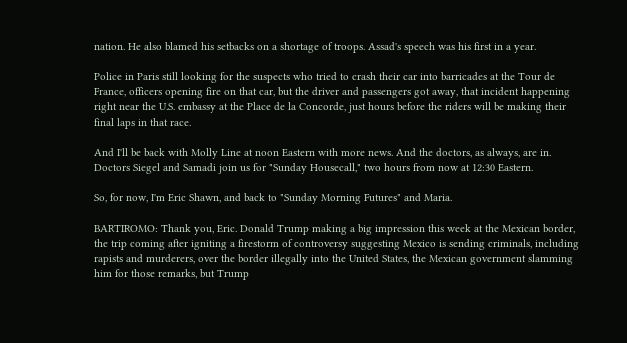nation. He also blamed his setbacks on a shortage of troops. Assad's speech was his first in a year.

Police in Paris still looking for the suspects who tried to crash their car into barricades at the Tour de France, officers opening fire on that car, but the driver and passengers got away, that incident happening right near the U.S. embassy at the Place de la Concorde, just hours before the riders will be making their final laps in that race.

And I'll be back with Molly Line at noon Eastern with more news. And the doctors, as always, are in. Doctors Siegel and Samadi join us for "Sunday Housecall," two hours from now at 12:30 Eastern.

So, for now, I'm Eric Shawn, and back to "Sunday Morning Futures" and Maria.

BARTIROMO: Thank you, Eric. Donald Trump making a big impression this week at the Mexican border, the trip coming after igniting a firestorm of controversy suggesting Mexico is sending criminals, including rapists and murderers, over the border illegally into the United States, the Mexican government slamming him for those remarks, but Trump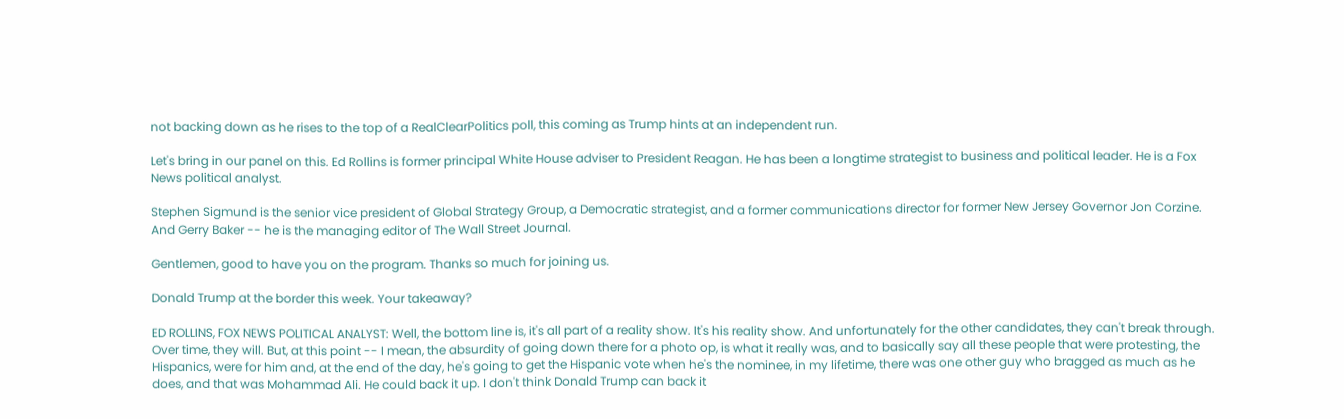not backing down as he rises to the top of a RealClearPolitics poll, this coming as Trump hints at an independent run.

Let's bring in our panel on this. Ed Rollins is former principal White House adviser to President Reagan. He has been a longtime strategist to business and political leader. He is a Fox News political analyst.

Stephen Sigmund is the senior vice president of Global Strategy Group, a Democratic strategist, and a former communications director for former New Jersey Governor Jon Corzine. And Gerry Baker -- he is the managing editor of The Wall Street Journal.

Gentlemen, good to have you on the program. Thanks so much for joining us.

Donald Trump at the border this week. Your takeaway?

ED ROLLINS, FOX NEWS POLITICAL ANALYST: Well, the bottom line is, it's all part of a reality show. It's his reality show. And unfortunately for the other candidates, they can't break through. Over time, they will. But, at this point -- I mean, the absurdity of going down there for a photo op, is what it really was, and to basically say all these people that were protesting, the Hispanics, were for him and, at the end of the day, he's going to get the Hispanic vote when he's the nominee, in my lifetime, there was one other guy who bragged as much as he does, and that was Mohammad Ali. He could back it up. I don't think Donald Trump can back it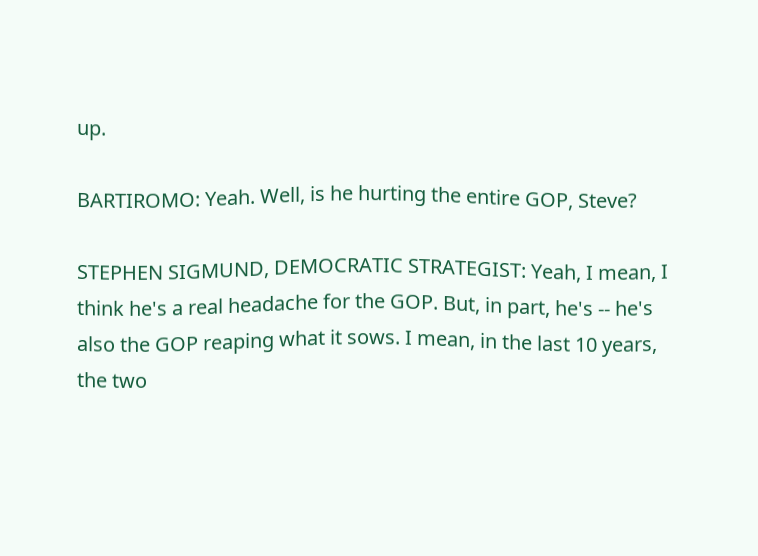up.

BARTIROMO: Yeah. Well, is he hurting the entire GOP, Steve?

STEPHEN SIGMUND, DEMOCRATIC STRATEGIST: Yeah, I mean, I think he's a real headache for the GOP. But, in part, he's -- he's also the GOP reaping what it sows. I mean, in the last 10 years, the two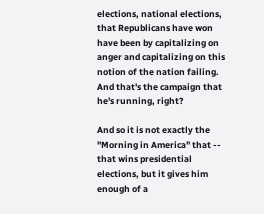elections, national elections, that Republicans have won have been by capitalizing on anger and capitalizing on this notion of the nation failing. And that's the campaign that he's running, right?

And so it is not exactly the "Morning in America" that -- that wins presidential elections, but it gives him enough of a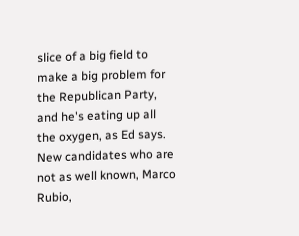slice of a big field to make a big problem for the Republican Party, and he's eating up all the oxygen, as Ed says. New candidates who are not as well known, Marco Rubio,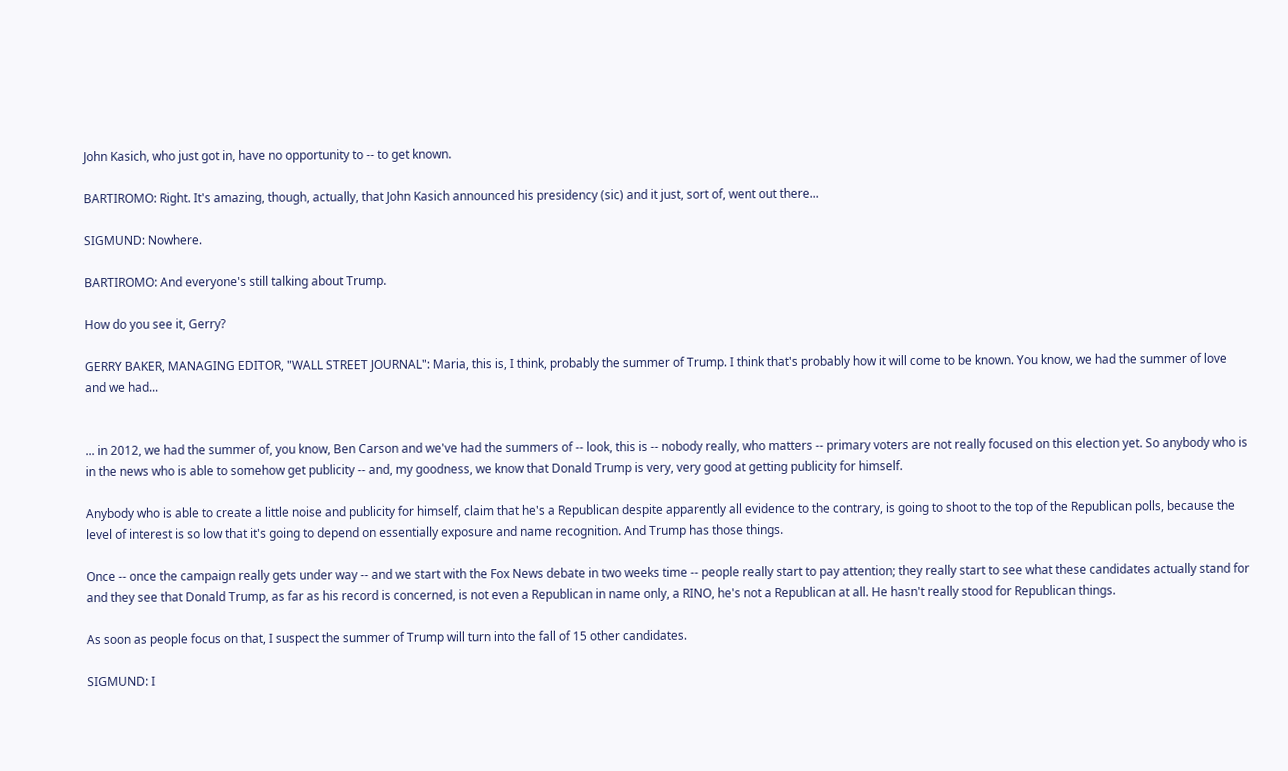John Kasich, who just got in, have no opportunity to -- to get known.

BARTIROMO: Right. It's amazing, though, actually, that John Kasich announced his presidency (sic) and it just, sort of, went out there...

SIGMUND: Nowhere.

BARTIROMO: And everyone's still talking about Trump.

How do you see it, Gerry?

GERRY BAKER, MANAGING EDITOR, "WALL STREET JOURNAL": Maria, this is, I think, probably the summer of Trump. I think that's probably how it will come to be known. You know, we had the summer of love and we had...


... in 2012, we had the summer of, you know, Ben Carson and we've had the summers of -- look, this is -- nobody really, who matters -- primary voters are not really focused on this election yet. So anybody who is in the news who is able to somehow get publicity -- and, my goodness, we know that Donald Trump is very, very good at getting publicity for himself.

Anybody who is able to create a little noise and publicity for himself, claim that he's a Republican despite apparently all evidence to the contrary, is going to shoot to the top of the Republican polls, because the level of interest is so low that it's going to depend on essentially exposure and name recognition. And Trump has those things.

Once -- once the campaign really gets under way -- and we start with the Fox News debate in two weeks time -- people really start to pay attention; they really start to see what these candidates actually stand for and they see that Donald Trump, as far as his record is concerned, is not even a Republican in name only, a RINO, he's not a Republican at all. He hasn't really stood for Republican things.

As soon as people focus on that, I suspect the summer of Trump will turn into the fall of 15 other candidates.

SIGMUND: I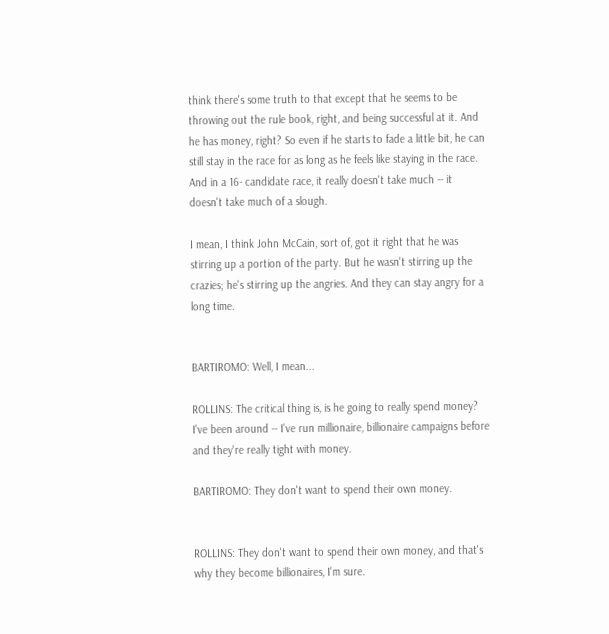think there's some truth to that except that he seems to be throwing out the rule book, right, and being successful at it. And he has money, right? So even if he starts to fade a little bit, he can still stay in the race for as long as he feels like staying in the race. And in a 16- candidate race, it really doesn't take much -- it doesn't take much of a slough.

I mean, I think John McCain, sort of, got it right that he was stirring up a portion of the party. But he wasn't stirring up the crazies; he's stirring up the angries. And they can stay angry for a long time.


BARTIROMO: Well, I mean...

ROLLINS: The critical thing is, is he going to really spend money? I've been around -- I've run millionaire, billionaire campaigns before and they're really tight with money.

BARTIROMO: They don't want to spend their own money.


ROLLINS: They don't want to spend their own money, and that's why they become billionaires, I'm sure.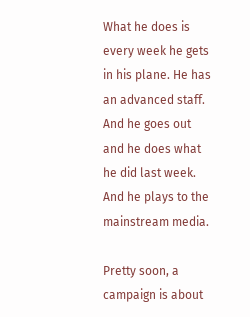What he does is every week he gets in his plane. He has an advanced staff. And he goes out and he does what he did last week. And he plays to the mainstream media.

Pretty soon, a campaign is about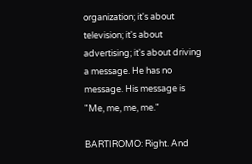organization; it's about television; it's about advertising; it's about driving a message. He has no message. His message is "Me, me, me, me."

BARTIROMO: Right. And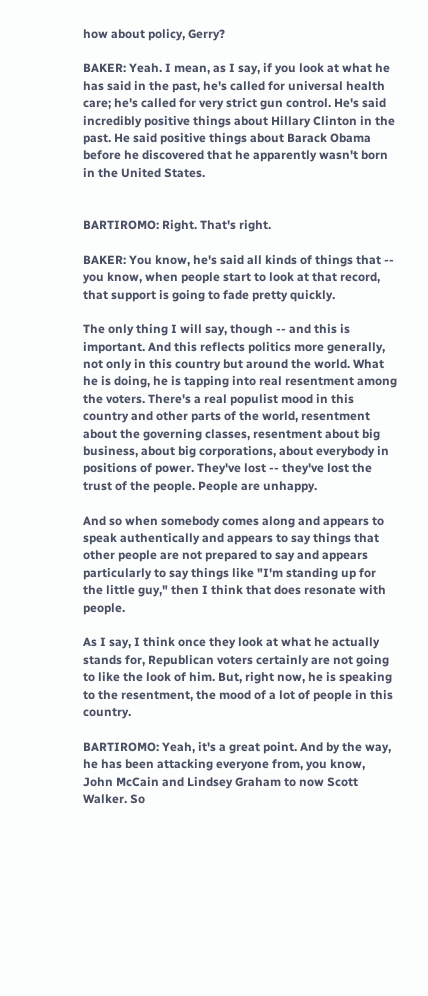how about policy, Gerry?

BAKER: Yeah. I mean, as I say, if you look at what he has said in the past, he's called for universal health care; he's called for very strict gun control. He's said incredibly positive things about Hillary Clinton in the past. He said positive things about Barack Obama before he discovered that he apparently wasn't born in the United States.


BARTIROMO: Right. That's right.

BAKER: You know, he's said all kinds of things that -- you know, when people start to look at that record, that support is going to fade pretty quickly.

The only thing I will say, though -- and this is important. And this reflects politics more generally, not only in this country but around the world. What he is doing, he is tapping into real resentment among the voters. There's a real populist mood in this country and other parts of the world, resentment about the governing classes, resentment about big business, about big corporations, about everybody in positions of power. They've lost -- they've lost the trust of the people. People are unhappy.

And so when somebody comes along and appears to speak authentically and appears to say things that other people are not prepared to say and appears particularly to say things like "I'm standing up for the little guy," then I think that does resonate with people.

As I say, I think once they look at what he actually stands for, Republican voters certainly are not going to like the look of him. But, right now, he is speaking to the resentment, the mood of a lot of people in this country.

BARTIROMO: Yeah, it's a great point. And by the way, he has been attacking everyone from, you know, John McCain and Lindsey Graham to now Scott Walker. So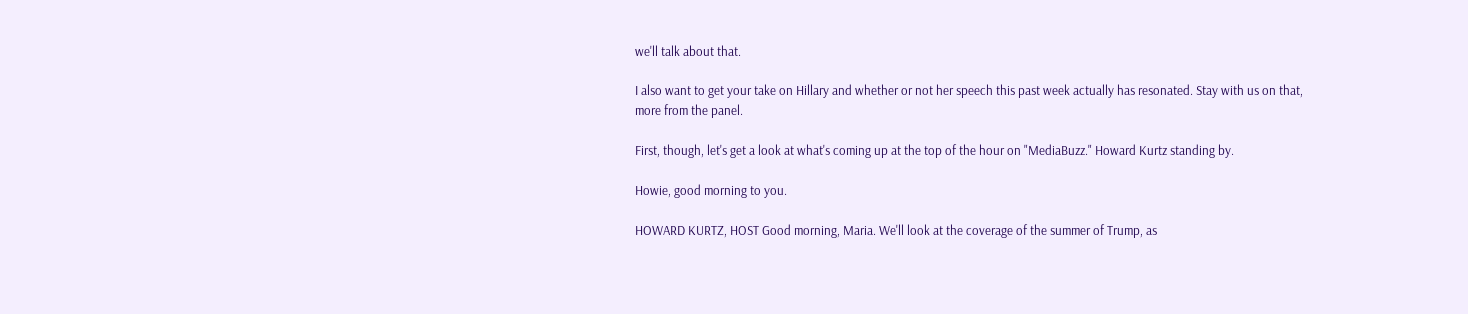we'll talk about that.

I also want to get your take on Hillary and whether or not her speech this past week actually has resonated. Stay with us on that, more from the panel.

First, though, let's get a look at what's coming up at the top of the hour on "MediaBuzz." Howard Kurtz standing by.

Howie, good morning to you.

HOWARD KURTZ, HOST Good morning, Maria. We'll look at the coverage of the summer of Trump, as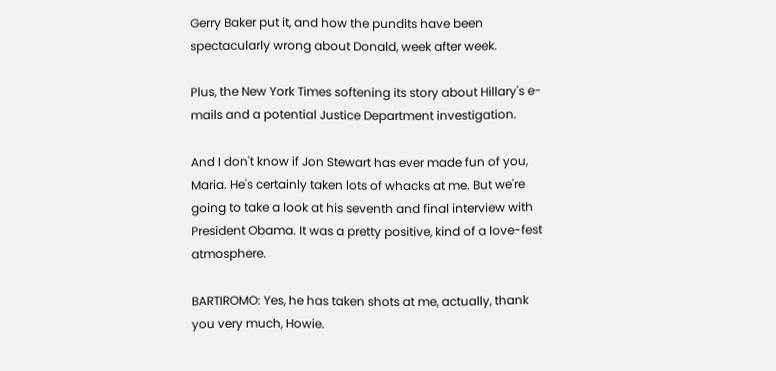Gerry Baker put it, and how the pundits have been spectacularly wrong about Donald, week after week.

Plus, the New York Times softening its story about Hillary's e-mails and a potential Justice Department investigation.

And I don't know if Jon Stewart has ever made fun of you, Maria. He's certainly taken lots of whacks at me. But we're going to take a look at his seventh and final interview with President Obama. It was a pretty positive, kind of a love-fest atmosphere.

BARTIROMO: Yes, he has taken shots at me, actually, thank you very much, Howie.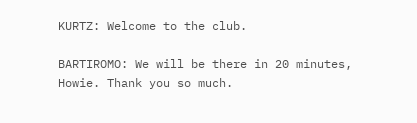KURTZ: Welcome to the club.

BARTIROMO: We will be there in 20 minutes, Howie. Thank you so much.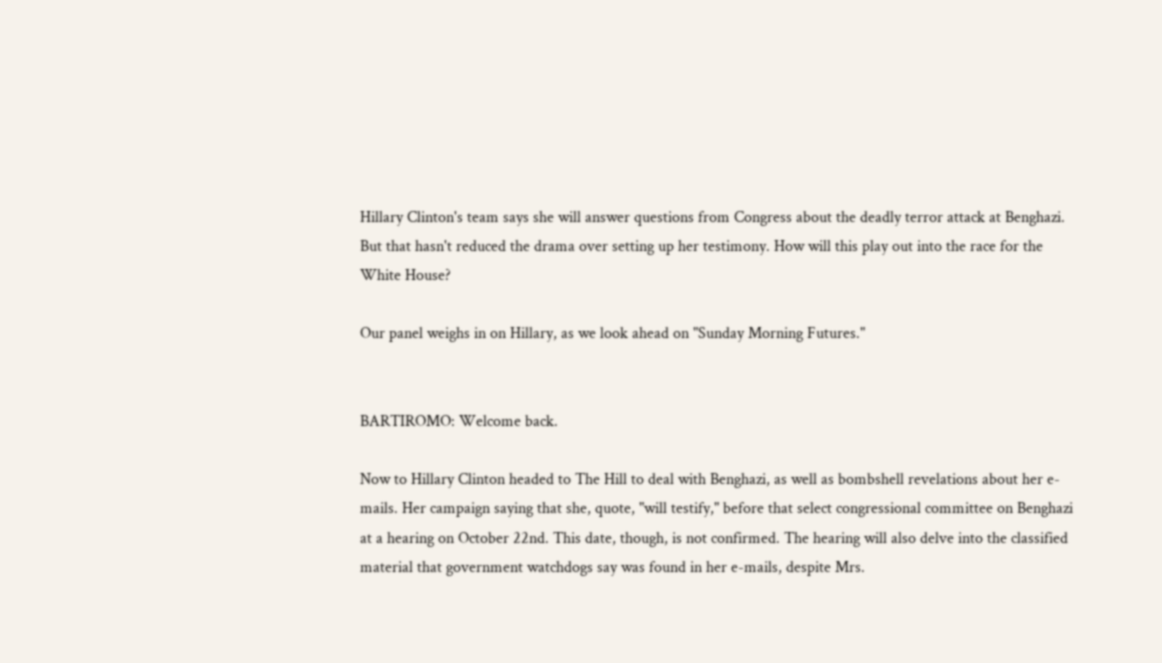Hillary Clinton's team says she will answer questions from Congress about the deadly terror attack at Benghazi. But that hasn't reduced the drama over setting up her testimony. How will this play out into the race for the White House?

Our panel weighs in on Hillary, as we look ahead on "Sunday Morning Futures."


BARTIROMO: Welcome back.

Now to Hillary Clinton headed to The Hill to deal with Benghazi, as well as bombshell revelations about her e-mails. Her campaign saying that she, quote, "will testify," before that select congressional committee on Benghazi at a hearing on October 22nd. This date, though, is not confirmed. The hearing will also delve into the classified material that government watchdogs say was found in her e-mails, despite Mrs.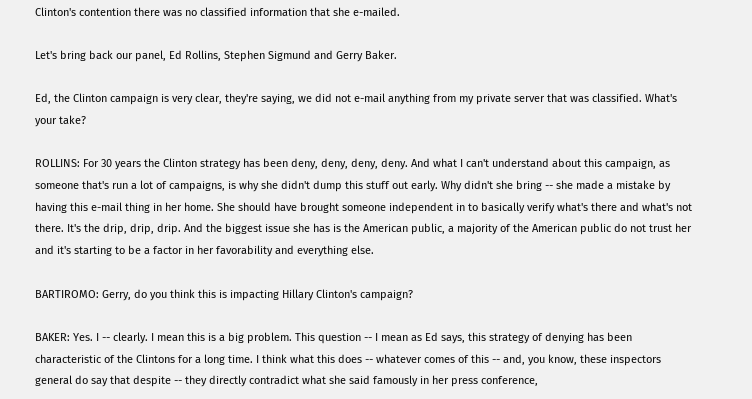Clinton's contention there was no classified information that she e-mailed.

Let's bring back our panel, Ed Rollins, Stephen Sigmund and Gerry Baker.

Ed, the Clinton campaign is very clear, they're saying, we did not e-mail anything from my private server that was classified. What's your take?

ROLLINS: For 30 years the Clinton strategy has been deny, deny, deny, deny. And what I can't understand about this campaign, as someone that's run a lot of campaigns, is why she didn't dump this stuff out early. Why didn't she bring -- she made a mistake by having this e-mail thing in her home. She should have brought someone independent in to basically verify what's there and what's not there. It's the drip, drip, drip. And the biggest issue she has is the American public, a majority of the American public do not trust her and it's starting to be a factor in her favorability and everything else.

BARTIROMO: Gerry, do you think this is impacting Hillary Clinton's campaign?

BAKER: Yes. I -- clearly. I mean this is a big problem. This question -- I mean as Ed says, this strategy of denying has been characteristic of the Clintons for a long time. I think what this does -- whatever comes of this -- and, you know, these inspectors general do say that despite -- they directly contradict what she said famously in her press conference,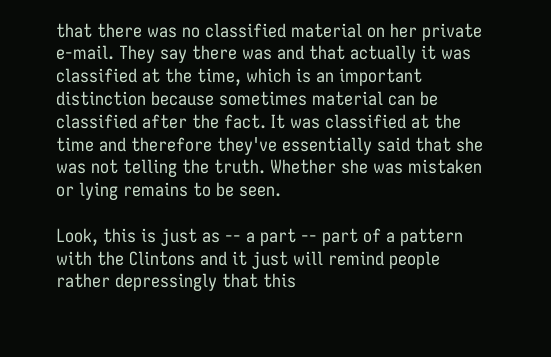that there was no classified material on her private e-mail. They say there was and that actually it was classified at the time, which is an important distinction because sometimes material can be classified after the fact. It was classified at the time and therefore they've essentially said that she was not telling the truth. Whether she was mistaken or lying remains to be seen.

Look, this is just as -- a part -- part of a pattern with the Clintons and it just will remind people rather depressingly that this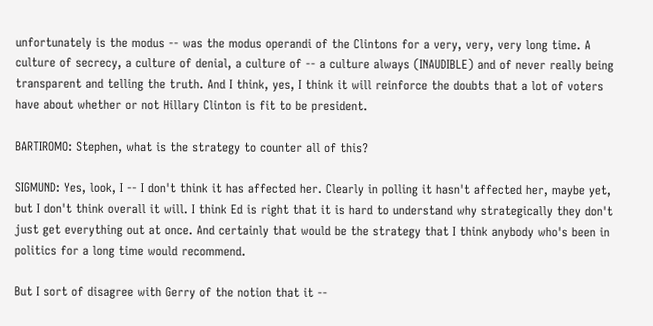unfortunately is the modus -- was the modus operandi of the Clintons for a very, very, very long time. A culture of secrecy, a culture of denial, a culture of -- a culture always (INAUDIBLE) and of never really being transparent and telling the truth. And I think, yes, I think it will reinforce the doubts that a lot of voters have about whether or not Hillary Clinton is fit to be president.

BARTIROMO: Stephen, what is the strategy to counter all of this?

SIGMUND: Yes, look, I -- I don't think it has affected her. Clearly in polling it hasn't affected her, maybe yet, but I don't think overall it will. I think Ed is right that it is hard to understand why strategically they don't just get everything out at once. And certainly that would be the strategy that I think anybody who's been in politics for a long time would recommend.

But I sort of disagree with Gerry of the notion that it --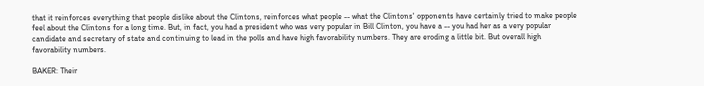that it reinforces everything that people dislike about the Clintons, reinforces what people -- what the Clintons' opponents have certainly tried to make people feel about the Clintons for a long time. But, in fact, you had a president who was very popular in Bill Clinton, you have a -- you had her as a very popular candidate and secretary of state and continuing to lead in the polls and have high favorability numbers. They are eroding a little bit. But overall high favorability numbers.

BAKER: Their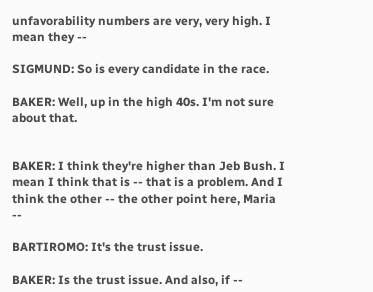unfavorability numbers are very, very high. I mean they --

SIGMUND: So is every candidate in the race.

BAKER: Well, up in the high 40s. I'm not sure about that.


BAKER: I think they're higher than Jeb Bush. I mean I think that is -- that is a problem. And I think the other -- the other point here, Maria --

BARTIROMO: It's the trust issue.

BAKER: Is the trust issue. And also, if --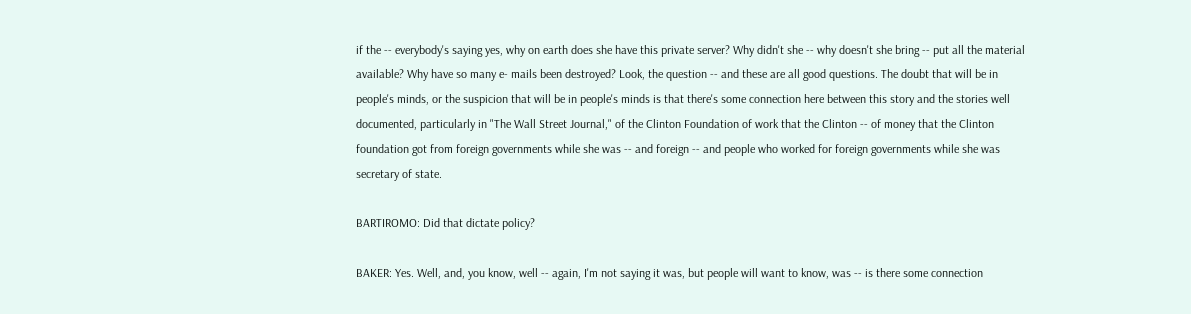if the -- everybody's saying yes, why on earth does she have this private server? Why didn't she -- why doesn't she bring -- put all the material available? Why have so many e- mails been destroyed? Look, the question -- and these are all good questions. The doubt that will be in people's minds, or the suspicion that will be in people's minds is that there's some connection here between this story and the stories well documented, particularly in "The Wall Street Journal," of the Clinton Foundation of work that the Clinton -- of money that the Clinton foundation got from foreign governments while she was -- and foreign -- and people who worked for foreign governments while she was secretary of state.

BARTIROMO: Did that dictate policy?

BAKER: Yes. Well, and, you know, well -- again, I'm not saying it was, but people will want to know, was -- is there some connection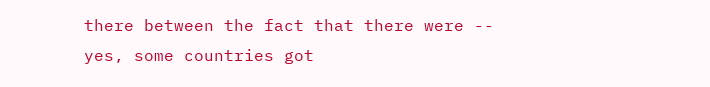there between the fact that there were -- yes, some countries got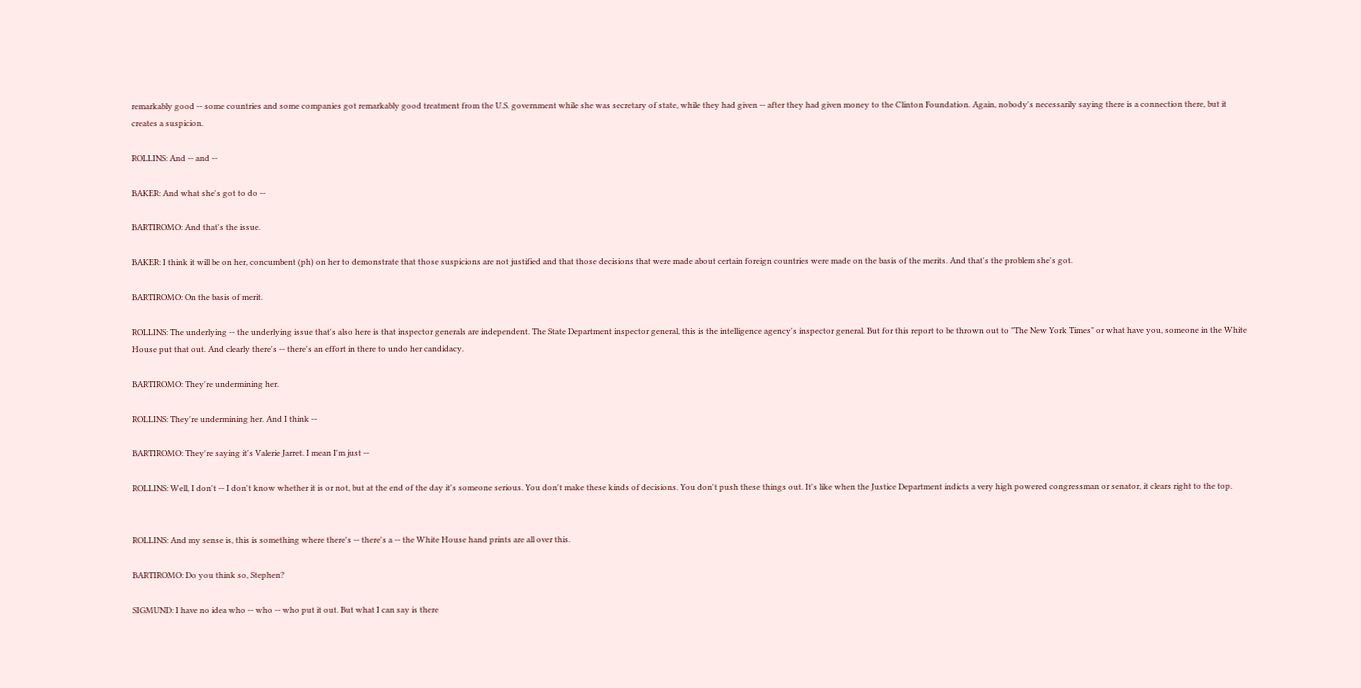remarkably good -- some countries and some companies got remarkably good treatment from the U.S. government while she was secretary of state, while they had given -- after they had given money to the Clinton Foundation. Again, nobody's necessarily saying there is a connection there, but it creates a suspicion.

ROLLINS: And -- and --

BAKER: And what she's got to do --

BARTIROMO: And that's the issue.

BAKER: I think it will be on her, concumbent (ph) on her to demonstrate that those suspicions are not justified and that those decisions that were made about certain foreign countries were made on the basis of the merits. And that's the problem she's got.

BARTIROMO: On the basis of merit.

ROLLINS: The underlying -- the underlying issue that's also here is that inspector generals are independent. The State Department inspector general, this is the intelligence agency's inspector general. But for this report to be thrown out to "The New York Times" or what have you, someone in the White House put that out. And clearly there's -- there's an effort in there to undo her candidacy.

BARTIROMO: They're undermining her.

ROLLINS: They're undermining her. And I think --

BARTIROMO: They're saying it's Valerie Jarret. I mean I'm just --

ROLLINS: Well, I don't -- I don't know whether it is or not, but at the end of the day it's someone serious. You don't make these kinds of decisions. You don't push these things out. It's like when the Justice Department indicts a very high powered congressman or senator, it clears right to the top.


ROLLINS: And my sense is, this is something where there's -- there's a -- the White House hand prints are all over this.

BARTIROMO: Do you think so, Stephen?

SIGMUND: I have no idea who -- who -- who put it out. But what I can say is there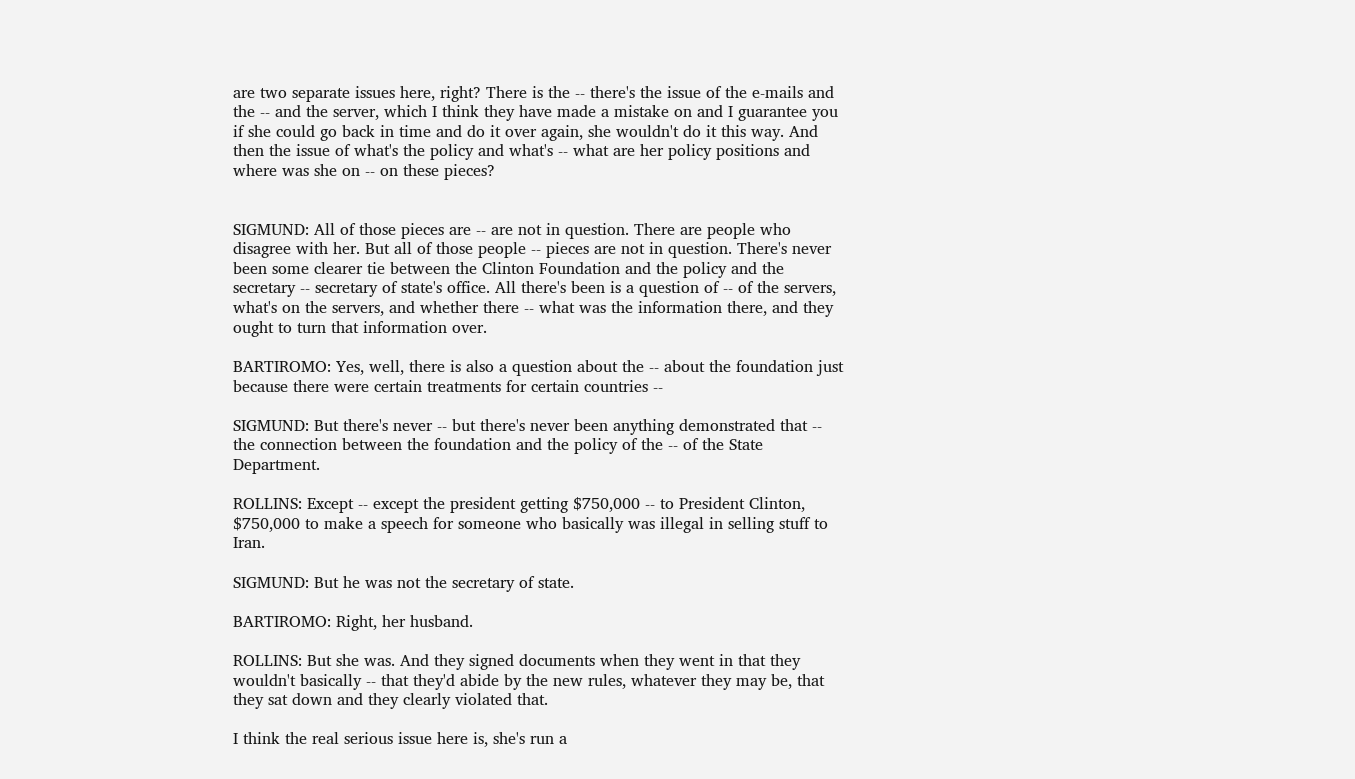are two separate issues here, right? There is the -- there's the issue of the e-mails and the -- and the server, which I think they have made a mistake on and I guarantee you if she could go back in time and do it over again, she wouldn't do it this way. And then the issue of what's the policy and what's -- what are her policy positions and where was she on -- on these pieces?


SIGMUND: All of those pieces are -- are not in question. There are people who disagree with her. But all of those people -- pieces are not in question. There's never been some clearer tie between the Clinton Foundation and the policy and the secretary -- secretary of state's office. All there's been is a question of -- of the servers, what's on the servers, and whether there -- what was the information there, and they ought to turn that information over.

BARTIROMO: Yes, well, there is also a question about the -- about the foundation just because there were certain treatments for certain countries --

SIGMUND: But there's never -- but there's never been anything demonstrated that -- the connection between the foundation and the policy of the -- of the State Department.

ROLLINS: Except -- except the president getting $750,000 -- to President Clinton, $750,000 to make a speech for someone who basically was illegal in selling stuff to Iran.

SIGMUND: But he was not the secretary of state.

BARTIROMO: Right, her husband.

ROLLINS: But she was. And they signed documents when they went in that they wouldn't basically -- that they'd abide by the new rules, whatever they may be, that they sat down and they clearly violated that.

I think the real serious issue here is, she's run a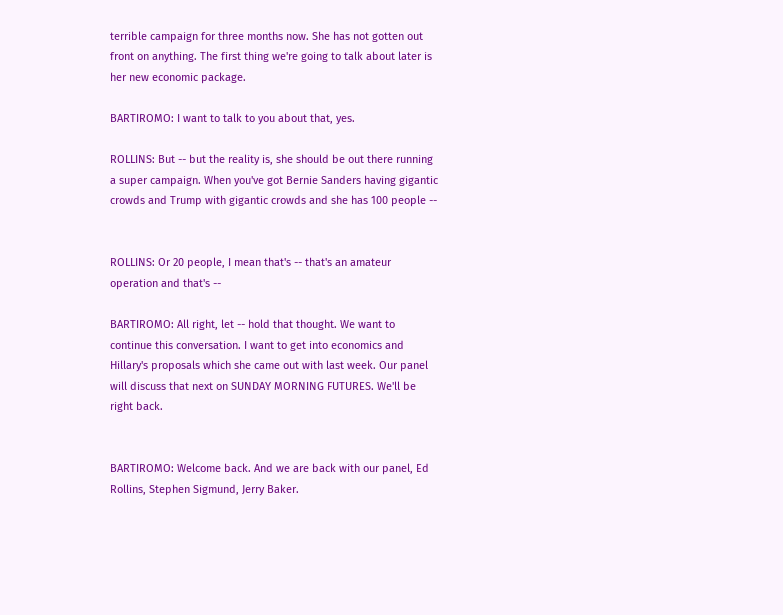terrible campaign for three months now. She has not gotten out front on anything. The first thing we're going to talk about later is her new economic package.

BARTIROMO: I want to talk to you about that, yes.

ROLLINS: But -- but the reality is, she should be out there running a super campaign. When you've got Bernie Sanders having gigantic crowds and Trump with gigantic crowds and she has 100 people --


ROLLINS: Or 20 people, I mean that's -- that's an amateur operation and that's --

BARTIROMO: All right, let -- hold that thought. We want to continue this conversation. I want to get into economics and Hillary's proposals which she came out with last week. Our panel will discuss that next on SUNDAY MORNING FUTURES. We'll be right back.


BARTIROMO: Welcome back. And we are back with our panel, Ed Rollins, Stephen Sigmund, Jerry Baker.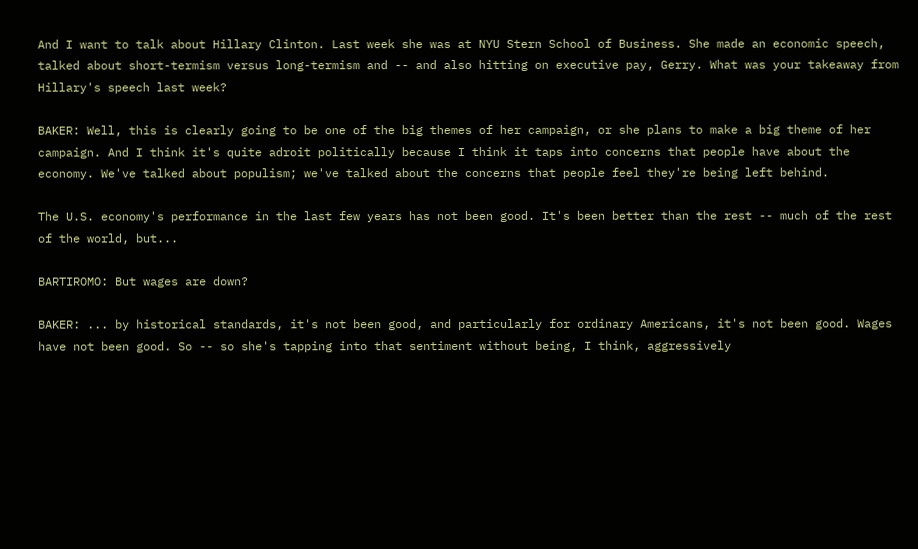And I want to talk about Hillary Clinton. Last week she was at NYU Stern School of Business. She made an economic speech, talked about short-termism versus long-termism and -- and also hitting on executive pay, Gerry. What was your takeaway from Hillary's speech last week?

BAKER: Well, this is clearly going to be one of the big themes of her campaign, or she plans to make a big theme of her campaign. And I think it's quite adroit politically because I think it taps into concerns that people have about the economy. We've talked about populism; we've talked about the concerns that people feel they're being left behind.

The U.S. economy's performance in the last few years has not been good. It's been better than the rest -- much of the rest of the world, but...

BARTIROMO: But wages are down?

BAKER: ... by historical standards, it's not been good, and particularly for ordinary Americans, it's not been good. Wages have not been good. So -- so she's tapping into that sentiment without being, I think, aggressively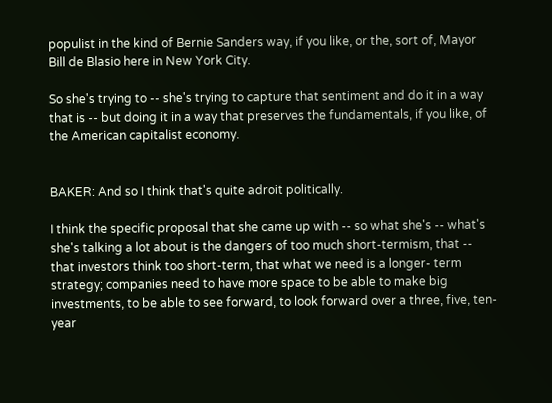populist in the kind of Bernie Sanders way, if you like, or the, sort of, Mayor Bill de Blasio here in New York City.

So she's trying to -- she's trying to capture that sentiment and do it in a way that is -- but doing it in a way that preserves the fundamentals, if you like, of the American capitalist economy.


BAKER: And so I think that's quite adroit politically.

I think the specific proposal that she came up with -- so what she's -- what's she's talking a lot about is the dangers of too much short-termism, that -- that investors think too short-term, that what we need is a longer- term strategy; companies need to have more space to be able to make big investments, to be able to see forward, to look forward over a three, five, ten-year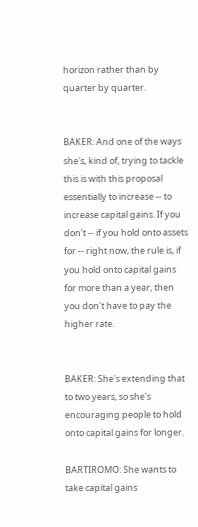horizon rather than by quarter by quarter.


BAKER: And one of the ways she's, kind of, trying to tackle this is with this proposal essentially to increase -- to increase capital gains. If you don't -- if you hold onto assets for -- right now, the rule is, if you hold onto capital gains for more than a year, then you don't have to pay the higher rate.


BAKER: She's extending that to two years, so she's encouraging people to hold onto capital gains for longer.

BARTIROMO: She wants to take capital gains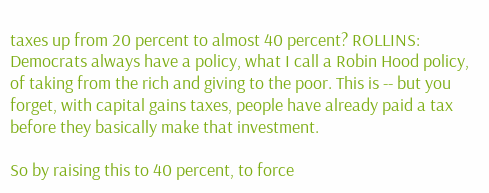taxes up from 20 percent to almost 40 percent? ROLLINS: Democrats always have a policy, what I call a Robin Hood policy, of taking from the rich and giving to the poor. This is -- but you forget, with capital gains taxes, people have already paid a tax before they basically make that investment.

So by raising this to 40 percent, to force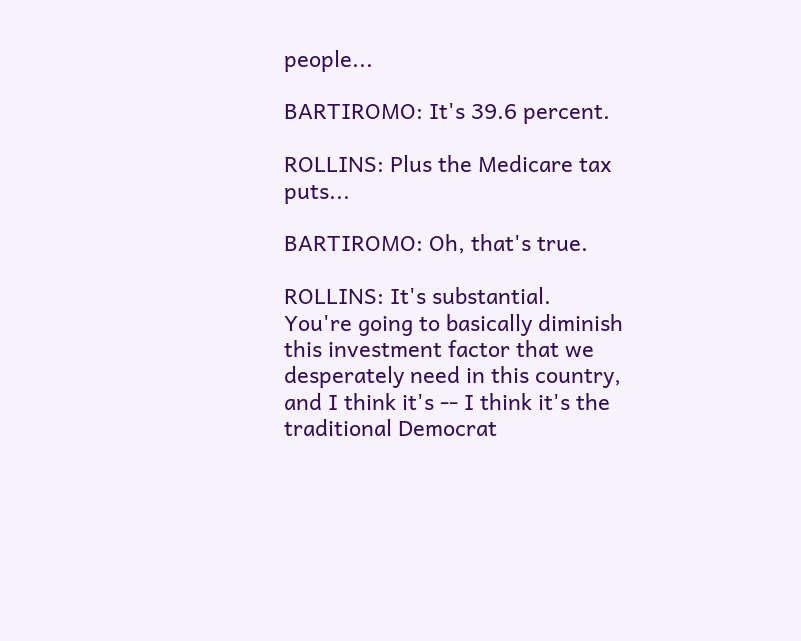people...

BARTIROMO: It's 39.6 percent.

ROLLINS: Plus the Medicare tax puts...

BARTIROMO: Oh, that's true.

ROLLINS: It's substantial. You're going to basically diminish this investment factor that we desperately need in this country, and I think it's -- I think it's the traditional Democrat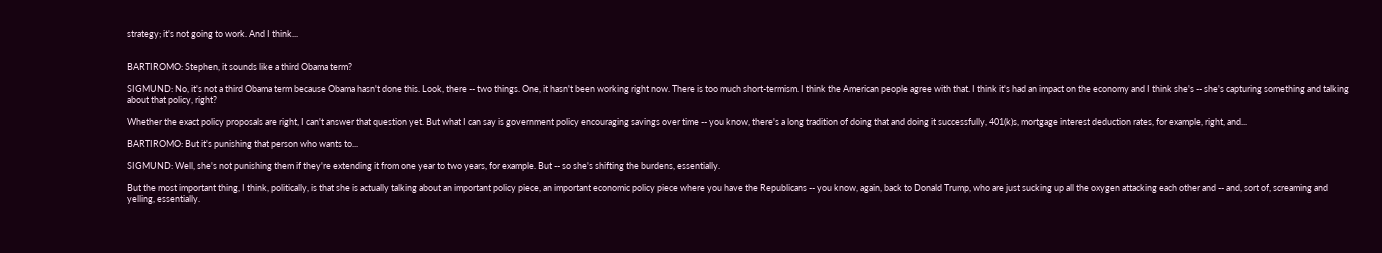strategy; it's not going to work. And I think...


BARTIROMO: Stephen, it sounds like a third Obama term?

SIGMUND: No, it's not a third Obama term because Obama hasn't done this. Look, there -- two things. One, it hasn't been working right now. There is too much short-termism. I think the American people agree with that. I think it's had an impact on the economy and I think she's -- she's capturing something and talking about that policy, right?

Whether the exact policy proposals are right, I can't answer that question yet. But what I can say is government policy encouraging savings over time -- you know, there's a long tradition of doing that and doing it successfully, 401(k)s, mortgage interest deduction rates, for example, right, and...

BARTIROMO: But it's punishing that person who wants to...

SIGMUND: Well, she's not punishing them if they're extending it from one year to two years, for example. But -- so she's shifting the burdens, essentially.

But the most important thing, I think, politically, is that she is actually talking about an important policy piece, an important economic policy piece where you have the Republicans -- you know, again, back to Donald Trump, who are just sucking up all the oxygen attacking each other and -- and, sort of, screaming and yelling, essentially.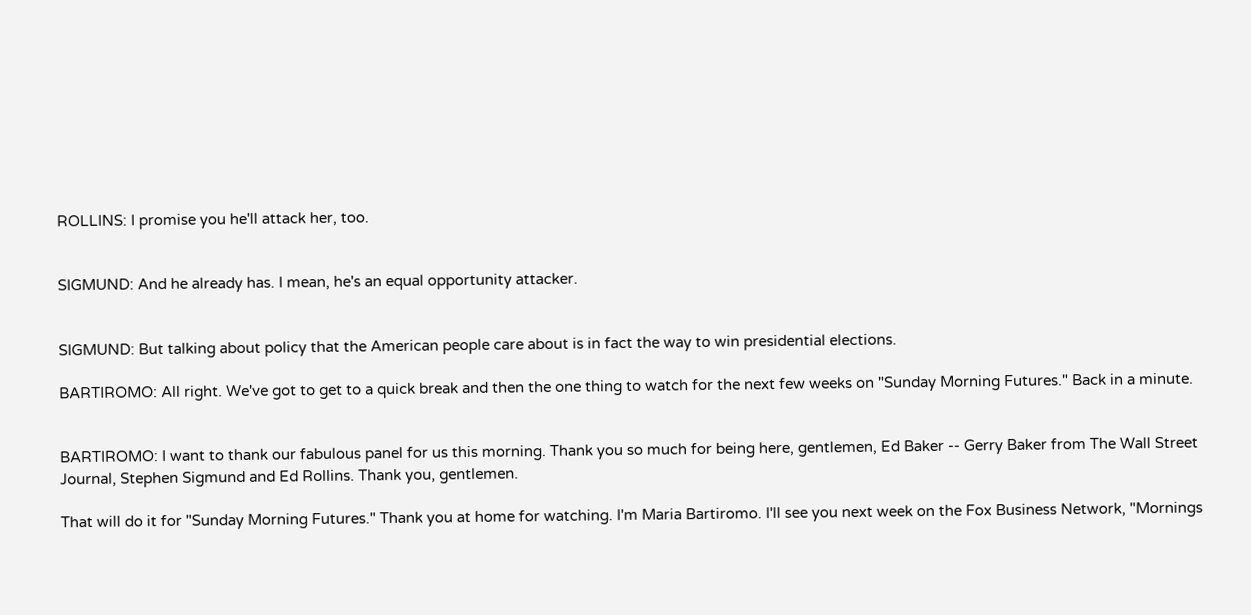ROLLINS: I promise you he'll attack her, too.


SIGMUND: And he already has. I mean, he's an equal opportunity attacker.


SIGMUND: But talking about policy that the American people care about is in fact the way to win presidential elections.

BARTIROMO: All right. We've got to get to a quick break and then the one thing to watch for the next few weeks on "Sunday Morning Futures." Back in a minute.


BARTIROMO: I want to thank our fabulous panel for us this morning. Thank you so much for being here, gentlemen, Ed Baker -- Gerry Baker from The Wall Street Journal, Stephen Sigmund and Ed Rollins. Thank you, gentlemen.

That will do it for "Sunday Morning Futures." Thank you at home for watching. I'm Maria Bartiromo. I'll see you next week on the Fox Business Network, "Mornings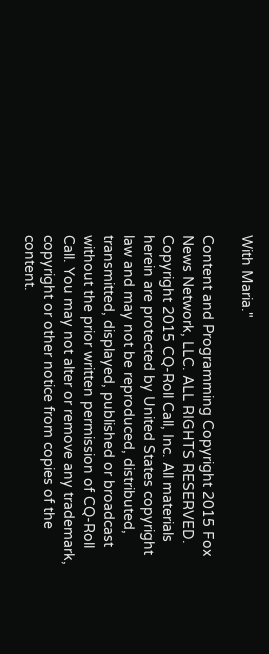With Maria."

Content and Programming Copyright 2015 Fox News Network, LLC. ALL RIGHTS RESERVED. Copyright 2015 CQ-Roll Call, Inc. All materials herein are protected by United States copyright law and may not be reproduced, distributed, transmitted, displayed, published or broadcast without the prior written permission of CQ-Roll Call. You may not alter or remove any trademark, copyright or other notice from copies of the content.